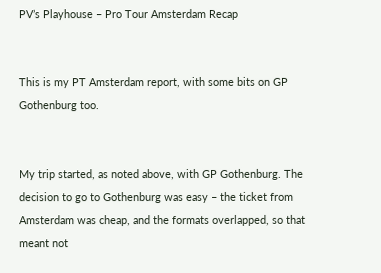PV’s Playhouse – Pro Tour Amsterdam Recap


This is my PT Amsterdam report, with some bits on GP Gothenburg too.


My trip started, as noted above, with GP Gothenburg. The decision to go to Gothenburg was easy – the ticket from Amsterdam was cheap, and the formats overlapped, so that meant not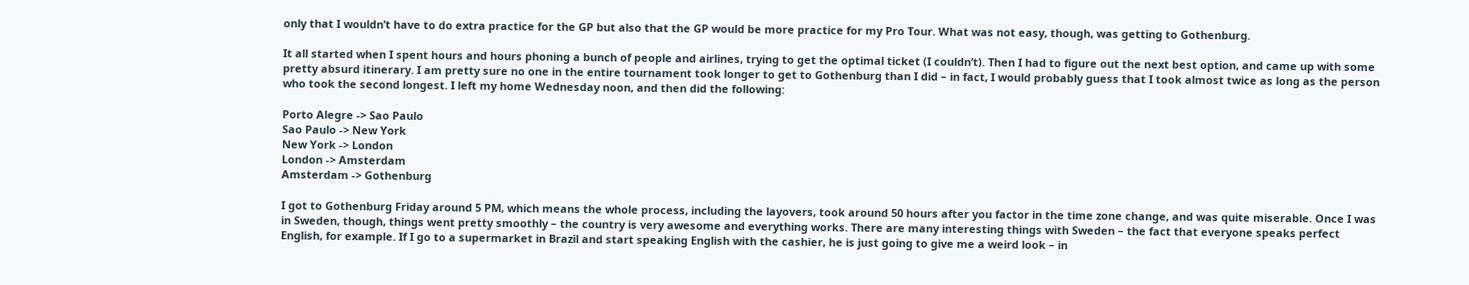only that I wouldn’t have to do extra practice for the GP but also that the GP would be more practice for my Pro Tour. What was not easy, though, was getting to Gothenburg.

It all started when I spent hours and hours phoning a bunch of people and airlines, trying to get the optimal ticket (I couldn’t). Then I had to figure out the next best option, and came up with some pretty absurd itinerary. I am pretty sure no one in the entire tournament took longer to get to Gothenburg than I did – in fact, I would probably guess that I took almost twice as long as the person who took the second longest. I left my home Wednesday noon, and then did the following:

Porto Alegre -> Sao Paulo
Sao Paulo -> New York
New York -> London
London -> Amsterdam
Amsterdam -> Gothenburg

I got to Gothenburg Friday around 5 PM, which means the whole process, including the layovers, took around 50 hours after you factor in the time zone change, and was quite miserable. Once I was in Sweden, though, things went pretty smoothly – the country is very awesome and everything works. There are many interesting things with Sweden – the fact that everyone speaks perfect English, for example. If I go to a supermarket in Brazil and start speaking English with the cashier, he is just going to give me a weird look – in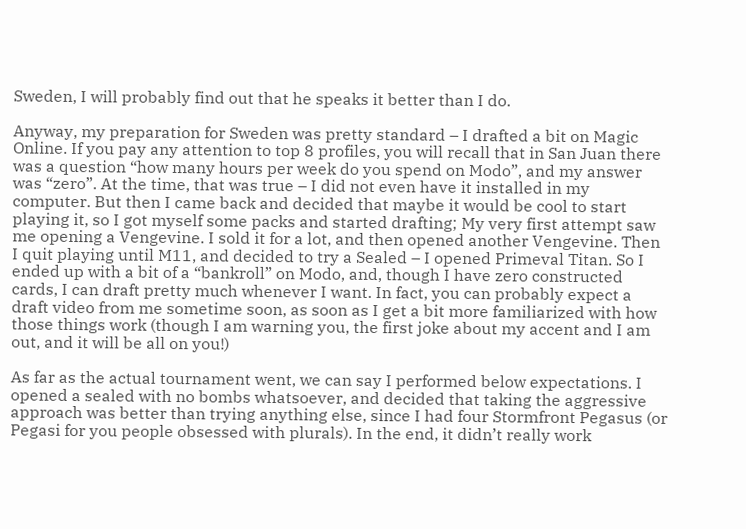Sweden, I will probably find out that he speaks it better than I do.

Anyway, my preparation for Sweden was pretty standard – I drafted a bit on Magic Online. If you pay any attention to top 8 profiles, you will recall that in San Juan there was a question “how many hours per week do you spend on Modo”, and my answer was “zero”. At the time, that was true – I did not even have it installed in my computer. But then I came back and decided that maybe it would be cool to start playing it, so I got myself some packs and started drafting; My very first attempt saw me opening a Vengevine. I sold it for a lot, and then opened another Vengevine. Then I quit playing until M11, and decided to try a Sealed – I opened Primeval Titan. So I ended up with a bit of a “bankroll” on Modo, and, though I have zero constructed cards, I can draft pretty much whenever I want. In fact, you can probably expect a draft video from me sometime soon, as soon as I get a bit more familiarized with how those things work (though I am warning you, the first joke about my accent and I am out, and it will be all on you!)

As far as the actual tournament went, we can say I performed below expectations. I opened a sealed with no bombs whatsoever, and decided that taking the aggressive approach was better than trying anything else, since I had four Stormfront Pegasus (or Pegasi for you people obsessed with plurals). In the end, it didn’t really work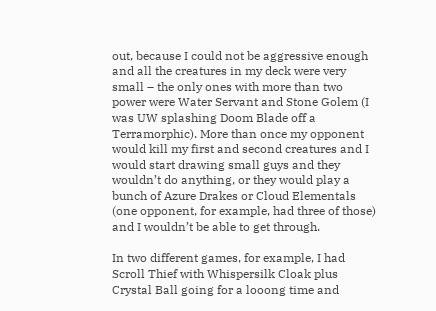out, because I could not be aggressive enough and all the creatures in my deck were very small – the only ones with more than two power were Water Servant and Stone Golem (I was UW splashing Doom Blade off a Terramorphic). More than once my opponent would kill my first and second creatures and I would start drawing small guys and they wouldn’t do anything, or they would play a bunch of Azure Drakes or Cloud Elementals (one opponent, for example, had three of those) and I wouldn’t be able to get through.

In two different games, for example, I had Scroll Thief with Whispersilk Cloak plus Crystal Ball going for a looong time and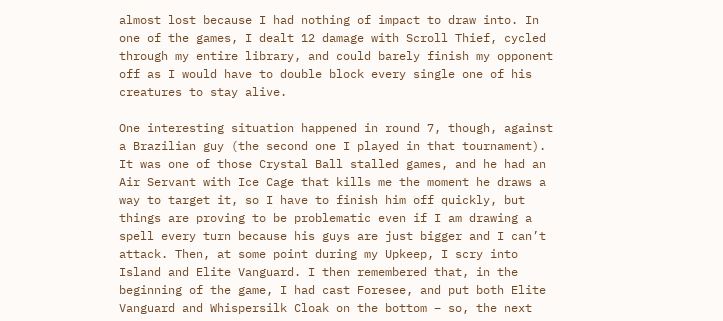almost lost because I had nothing of impact to draw into. In one of the games, I dealt 12 damage with Scroll Thief, cycled through my entire library, and could barely finish my opponent off as I would have to double block every single one of his creatures to stay alive.

One interesting situation happened in round 7, though, against a Brazilian guy (the second one I played in that tournament). It was one of those Crystal Ball stalled games, and he had an Air Servant with Ice Cage that kills me the moment he draws a way to target it, so I have to finish him off quickly, but things are proving to be problematic even if I am drawing a spell every turn because his guys are just bigger and I can’t attack. Then, at some point during my Upkeep, I scry into Island and Elite Vanguard. I then remembered that, in the beginning of the game, I had cast Foresee, and put both Elite Vanguard and Whispersilk Cloak on the bottom – so, the next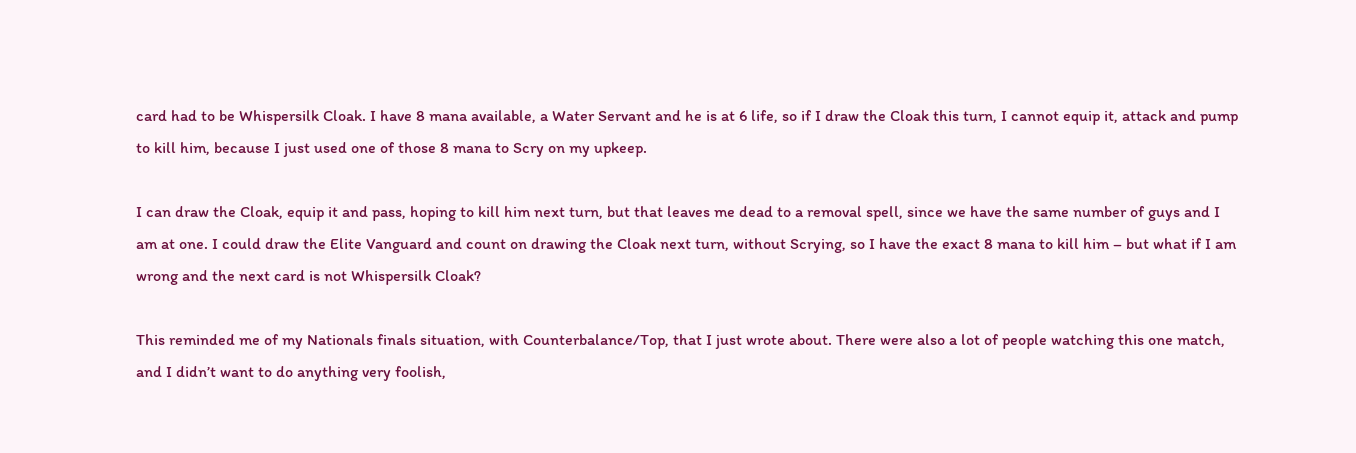card had to be Whispersilk Cloak. I have 8 mana available, a Water Servant and he is at 6 life, so if I draw the Cloak this turn, I cannot equip it, attack and pump to kill him, because I just used one of those 8 mana to Scry on my upkeep.

I can draw the Cloak, equip it and pass, hoping to kill him next turn, but that leaves me dead to a removal spell, since we have the same number of guys and I am at one. I could draw the Elite Vanguard and count on drawing the Cloak next turn, without Scrying, so I have the exact 8 mana to kill him – but what if I am wrong and the next card is not Whispersilk Cloak?

This reminded me of my Nationals finals situation, with Counterbalance/Top, that I just wrote about. There were also a lot of people watching this one match, and I didn’t want to do anything very foolish,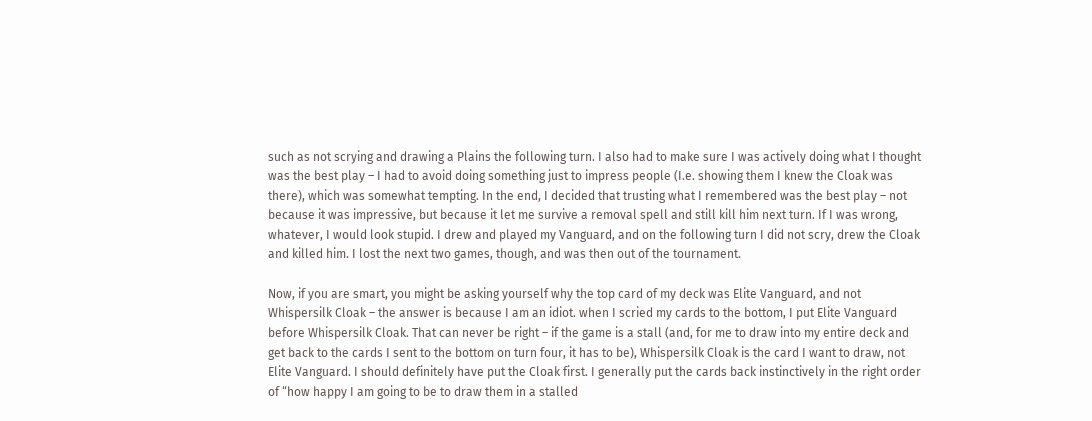such as not scrying and drawing a Plains the following turn. I also had to make sure I was actively doing what I thought was the best play – I had to avoid doing something just to impress people (I.e. showing them I knew the Cloak was there), which was somewhat tempting. In the end, I decided that trusting what I remembered was the best play – not because it was impressive, but because it let me survive a removal spell and still kill him next turn. If I was wrong, whatever, I would look stupid. I drew and played my Vanguard, and on the following turn I did not scry, drew the Cloak and killed him. I lost the next two games, though, and was then out of the tournament.

Now, if you are smart, you might be asking yourself why the top card of my deck was Elite Vanguard, and not Whispersilk Cloak – the answer is because I am an idiot. when I scried my cards to the bottom, I put Elite Vanguard before Whispersilk Cloak. That can never be right – if the game is a stall (and, for me to draw into my entire deck and get back to the cards I sent to the bottom on turn four, it has to be), Whispersilk Cloak is the card I want to draw, not Elite Vanguard. I should definitely have put the Cloak first. I generally put the cards back instinctively in the right order of “how happy I am going to be to draw them in a stalled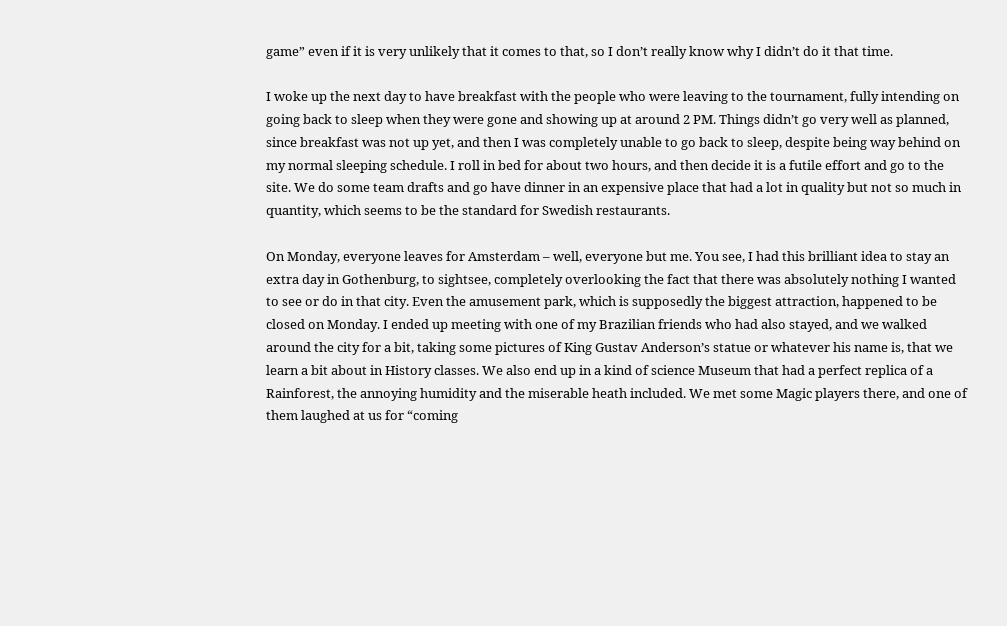game” even if it is very unlikely that it comes to that, so I don’t really know why I didn’t do it that time.

I woke up the next day to have breakfast with the people who were leaving to the tournament, fully intending on going back to sleep when they were gone and showing up at around 2 PM. Things didn’t go very well as planned, since breakfast was not up yet, and then I was completely unable to go back to sleep, despite being way behind on my normal sleeping schedule. I roll in bed for about two hours, and then decide it is a futile effort and go to the site. We do some team drafts and go have dinner in an expensive place that had a lot in quality but not so much in quantity, which seems to be the standard for Swedish restaurants.

On Monday, everyone leaves for Amsterdam – well, everyone but me. You see, I had this brilliant idea to stay an extra day in Gothenburg, to sightsee, completely overlooking the fact that there was absolutely nothing I wanted to see or do in that city. Even the amusement park, which is supposedly the biggest attraction, happened to be closed on Monday. I ended up meeting with one of my Brazilian friends who had also stayed, and we walked around the city for a bit, taking some pictures of King Gustav Anderson’s statue or whatever his name is, that we learn a bit about in History classes. We also end up in a kind of science Museum that had a perfect replica of a Rainforest, the annoying humidity and the miserable heath included. We met some Magic players there, and one of them laughed at us for “coming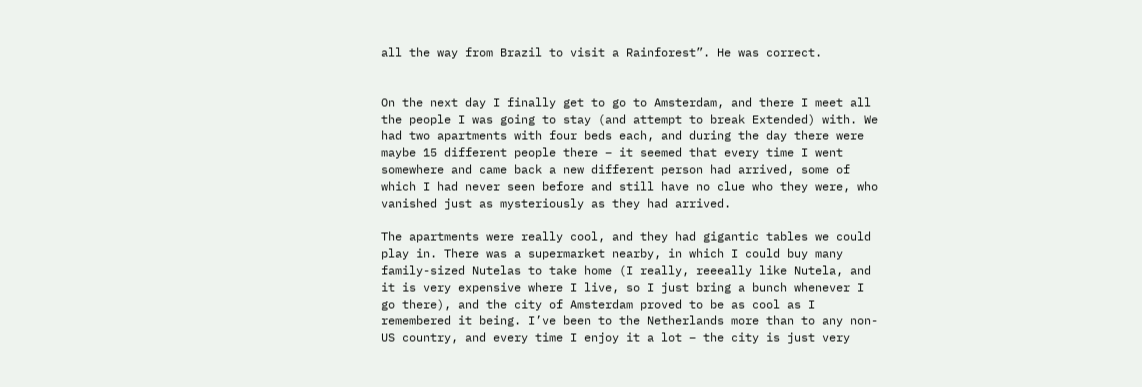all the way from Brazil to visit a Rainforest”. He was correct.


On the next day I finally get to go to Amsterdam, and there I meet all the people I was going to stay (and attempt to break Extended) with. We had two apartments with four beds each, and during the day there were maybe 15 different people there – it seemed that every time I went somewhere and came back a new different person had arrived, some of which I had never seen before and still have no clue who they were, who vanished just as mysteriously as they had arrived.

The apartments were really cool, and they had gigantic tables we could play in. There was a supermarket nearby, in which I could buy many family-sized Nutelas to take home (I really, reeeally like Nutela, and it is very expensive where I live, so I just bring a bunch whenever I go there), and the city of Amsterdam proved to be as cool as I remembered it being. I’ve been to the Netherlands more than to any non-US country, and every time I enjoy it a lot – the city is just very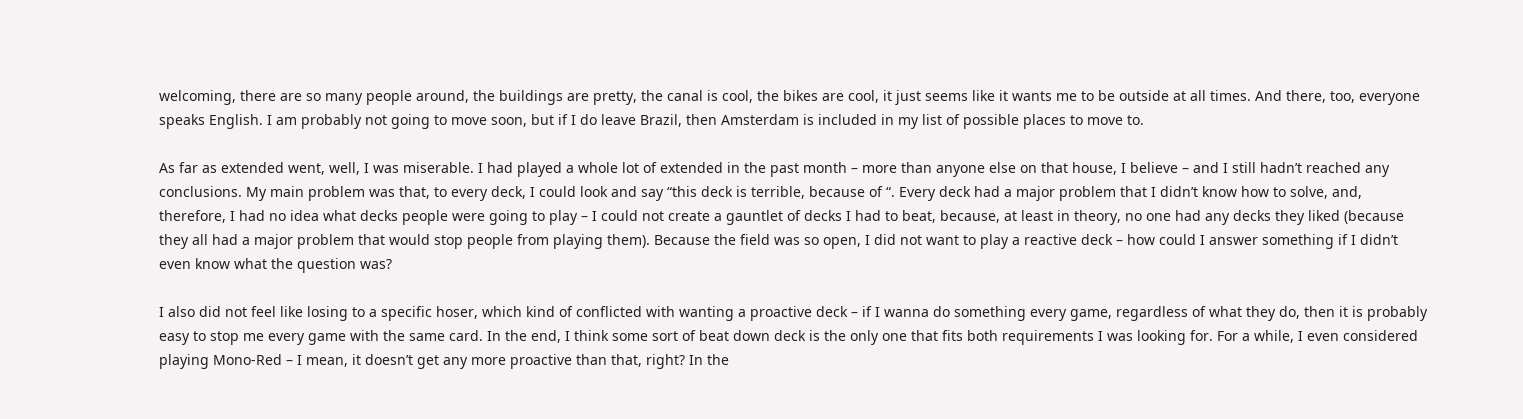welcoming, there are so many people around, the buildings are pretty, the canal is cool, the bikes are cool, it just seems like it wants me to be outside at all times. And there, too, everyone speaks English. I am probably not going to move soon, but if I do leave Brazil, then Amsterdam is included in my list of possible places to move to.

As far as extended went, well, I was miserable. I had played a whole lot of extended in the past month – more than anyone else on that house, I believe – and I still hadn’t reached any conclusions. My main problem was that, to every deck, I could look and say “this deck is terrible, because of “. Every deck had a major problem that I didn’t know how to solve, and, therefore, I had no idea what decks people were going to play – I could not create a gauntlet of decks I had to beat, because, at least in theory, no one had any decks they liked (because they all had a major problem that would stop people from playing them). Because the field was so open, I did not want to play a reactive deck – how could I answer something if I didn’t even know what the question was?

I also did not feel like losing to a specific hoser, which kind of conflicted with wanting a proactive deck – if I wanna do something every game, regardless of what they do, then it is probably easy to stop me every game with the same card. In the end, I think some sort of beat down deck is the only one that fits both requirements I was looking for. For a while, I even considered playing Mono-Red – I mean, it doesn’t get any more proactive than that, right? In the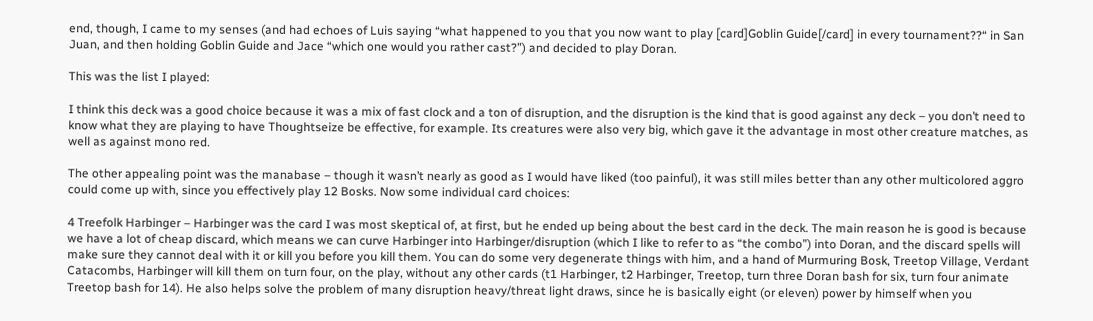end, though, I came to my senses (and had echoes of Luis saying “what happened to you that you now want to play [card]Goblin Guide[/card] in every tournament??“ in San Juan, and then holding Goblin Guide and Jace “which one would you rather cast?”) and decided to play Doran.

This was the list I played:

I think this deck was a good choice because it was a mix of fast clock and a ton of disruption, and the disruption is the kind that is good against any deck – you don’t need to know what they are playing to have Thoughtseize be effective, for example. Its creatures were also very big, which gave it the advantage in most other creature matches, as well as against mono red.

The other appealing point was the manabase – though it wasn’t nearly as good as I would have liked (too painful), it was still miles better than any other multicolored aggro could come up with, since you effectively play 12 Bosks. Now some individual card choices:

4 Treefolk Harbinger – Harbinger was the card I was most skeptical of, at first, but he ended up being about the best card in the deck. The main reason he is good is because we have a lot of cheap discard, which means we can curve Harbinger into Harbinger/disruption (which I like to refer to as “the combo”) into Doran, and the discard spells will make sure they cannot deal with it or kill you before you kill them. You can do some very degenerate things with him, and a hand of Murmuring Bosk, Treetop Village, Verdant Catacombs, Harbinger will kill them on turn four, on the play, without any other cards (t1 Harbinger, t2 Harbinger, Treetop, turn three Doran bash for six, turn four animate Treetop bash for 14). He also helps solve the problem of many disruption heavy/threat light draws, since he is basically eight (or eleven) power by himself when you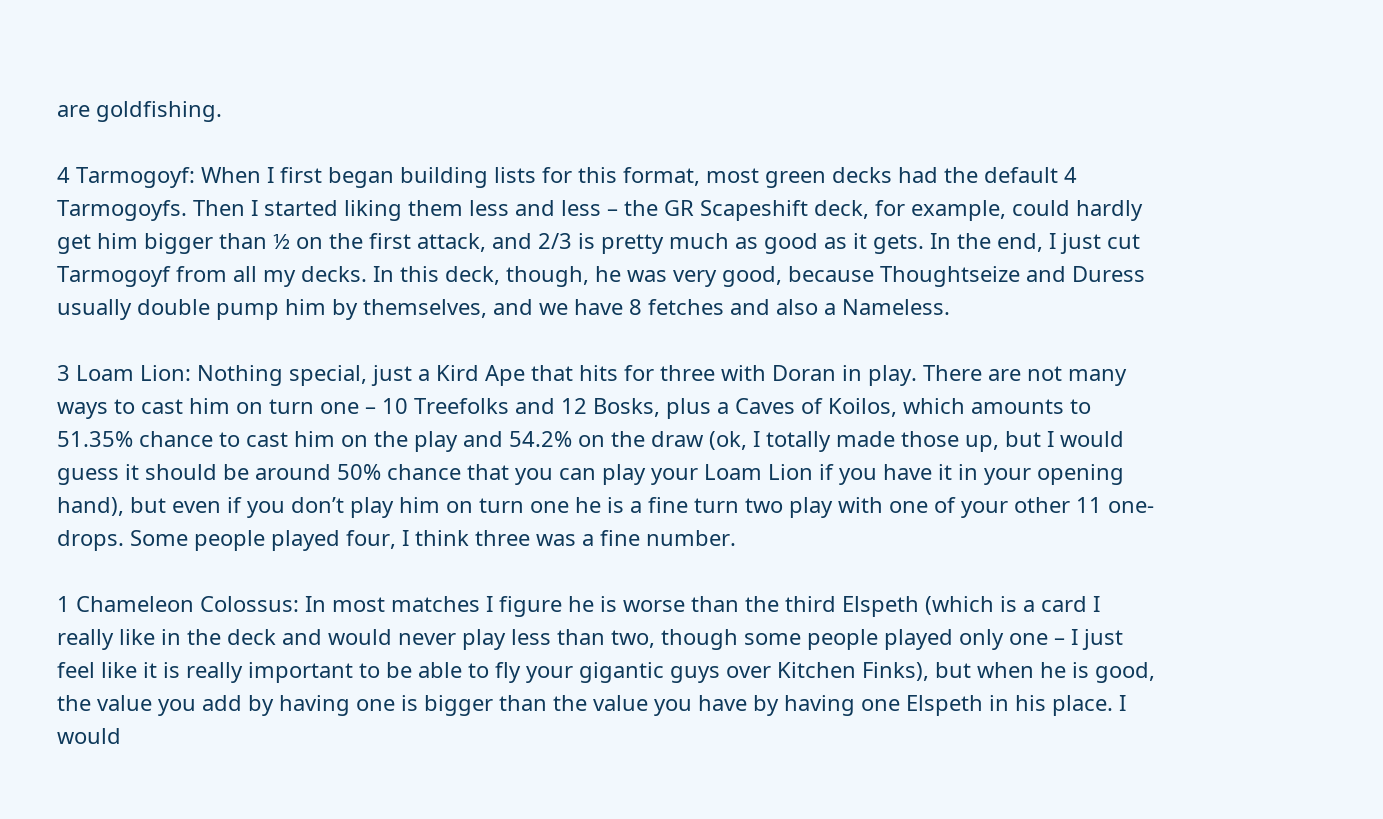are goldfishing.

4 Tarmogoyf: When I first began building lists for this format, most green decks had the default 4 Tarmogoyfs. Then I started liking them less and less – the GR Scapeshift deck, for example, could hardly get him bigger than ½ on the first attack, and 2/3 is pretty much as good as it gets. In the end, I just cut Tarmogoyf from all my decks. In this deck, though, he was very good, because Thoughtseize and Duress usually double pump him by themselves, and we have 8 fetches and also a Nameless.

3 Loam Lion: Nothing special, just a Kird Ape that hits for three with Doran in play. There are not many ways to cast him on turn one – 10 Treefolks and 12 Bosks, plus a Caves of Koilos, which amounts to 51.35% chance to cast him on the play and 54.2% on the draw (ok, I totally made those up, but I would guess it should be around 50% chance that you can play your Loam Lion if you have it in your opening hand), but even if you don’t play him on turn one he is a fine turn two play with one of your other 11 one-drops. Some people played four, I think three was a fine number.

1 Chameleon Colossus: In most matches I figure he is worse than the third Elspeth (which is a card I really like in the deck and would never play less than two, though some people played only one – I just feel like it is really important to be able to fly your gigantic guys over Kitchen Finks), but when he is good, the value you add by having one is bigger than the value you have by having one Elspeth in his place. I would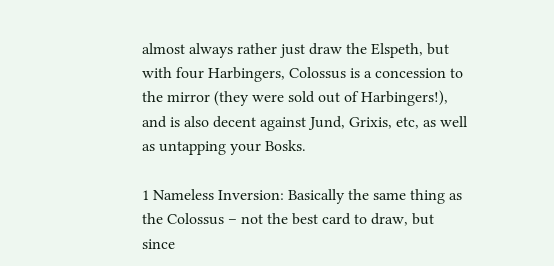almost always rather just draw the Elspeth, but with four Harbingers, Colossus is a concession to the mirror (they were sold out of Harbingers!), and is also decent against Jund, Grixis, etc, as well as untapping your Bosks.

1 Nameless Inversion: Basically the same thing as the Colossus – not the best card to draw, but since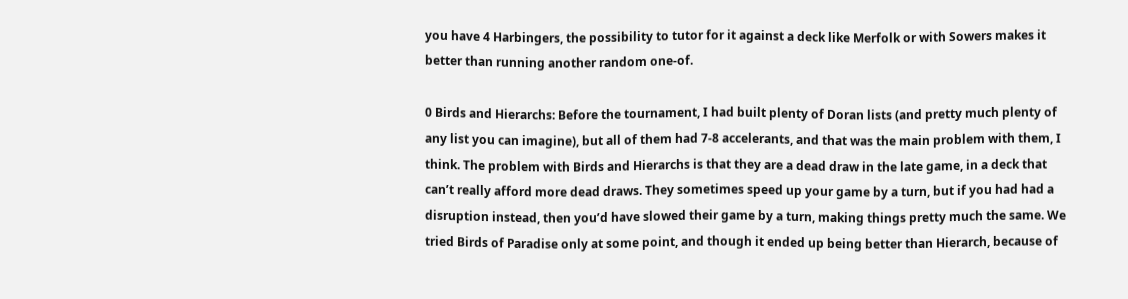you have 4 Harbingers, the possibility to tutor for it against a deck like Merfolk or with Sowers makes it better than running another random one-of.

0 Birds and Hierarchs: Before the tournament, I had built plenty of Doran lists (and pretty much plenty of any list you can imagine), but all of them had 7-8 accelerants, and that was the main problem with them, I think. The problem with Birds and Hierarchs is that they are a dead draw in the late game, in a deck that can’t really afford more dead draws. They sometimes speed up your game by a turn, but if you had had a disruption instead, then you’d have slowed their game by a turn, making things pretty much the same. We tried Birds of Paradise only at some point, and though it ended up being better than Hierarch, because of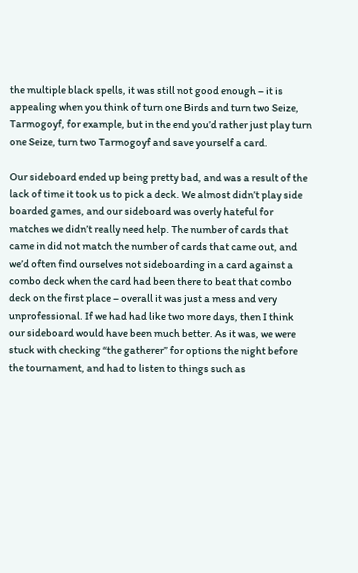the multiple black spells, it was still not good enough – it is appealing when you think of turn one Birds and turn two Seize, Tarmogoyf, for example, but in the end you’d rather just play turn one Seize, turn two Tarmogoyf and save yourself a card.

Our sideboard ended up being pretty bad, and was a result of the lack of time it took us to pick a deck. We almost didn’t play side boarded games, and our sideboard was overly hateful for matches we didn’t really need help. The number of cards that came in did not match the number of cards that came out, and we’d often find ourselves not sideboarding in a card against a combo deck when the card had been there to beat that combo deck on the first place – overall it was just a mess and very unprofessional. If we had had like two more days, then I think our sideboard would have been much better. As it was, we were stuck with checking “the gatherer” for options the night before the tournament, and had to listen to things such as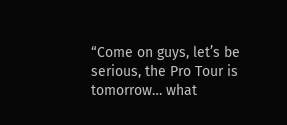“Come on guys, let’s be serious, the Pro Tour is tomorrow… what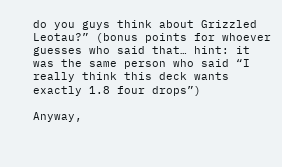do you guys think about Grizzled Leotau?” (bonus points for whoever guesses who said that… hint: it was the same person who said “I really think this deck wants exactly 1.8 four drops”)

Anyway,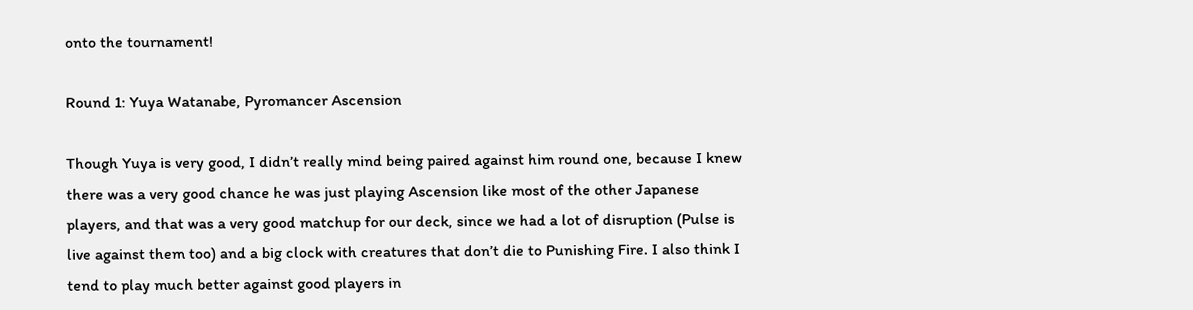onto the tournament!

Round 1: Yuya Watanabe, Pyromancer Ascension

Though Yuya is very good, I didn’t really mind being paired against him round one, because I knew there was a very good chance he was just playing Ascension like most of the other Japanese players, and that was a very good matchup for our deck, since we had a lot of disruption (Pulse is live against them too) and a big clock with creatures that don’t die to Punishing Fire. I also think I tend to play much better against good players in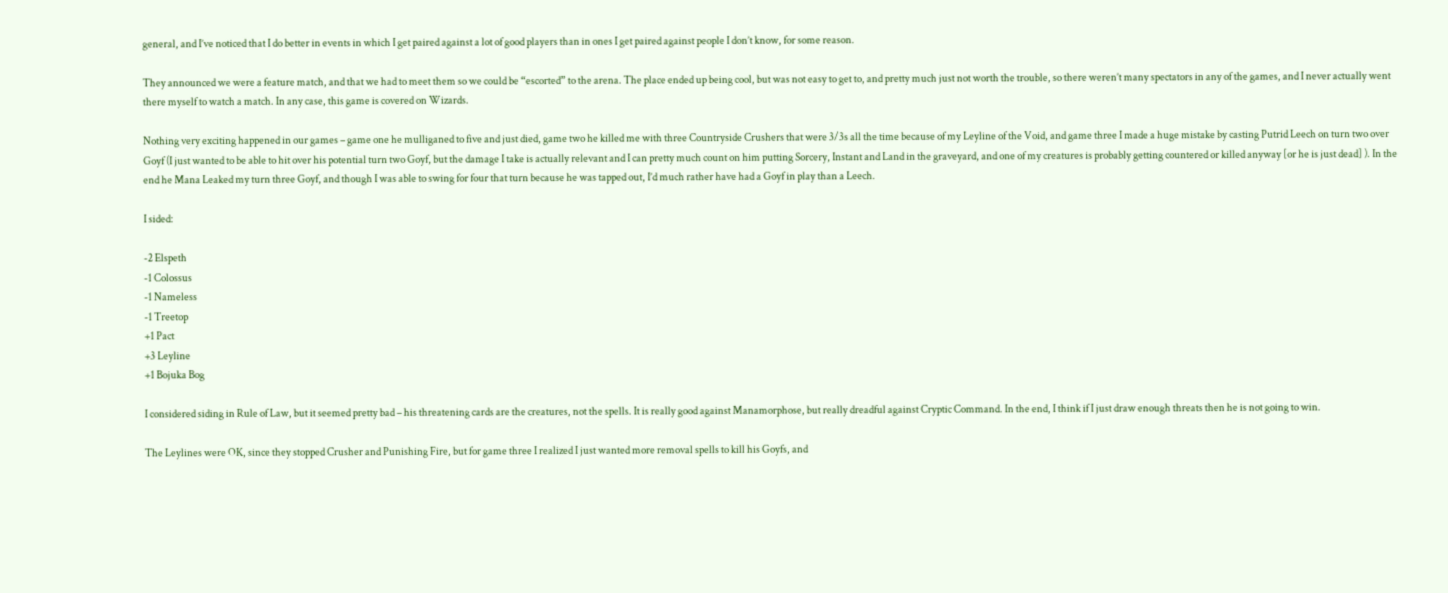general, and I’ve noticed that I do better in events in which I get paired against a lot of good players than in ones I get paired against people I don’t know, for some reason.

They announced we were a feature match, and that we had to meet them so we could be “escorted” to the arena. The place ended up being cool, but was not easy to get to, and pretty much just not worth the trouble, so there weren’t many spectators in any of the games, and I never actually went there myself to watch a match. In any case, this game is covered on Wizards.

Nothing very exciting happened in our games – game one he mulliganed to five and just died, game two he killed me with three Countryside Crushers that were 3/3s all the time because of my Leyline of the Void, and game three I made a huge mistake by casting Putrid Leech on turn two over Goyf (I just wanted to be able to hit over his potential turn two Goyf, but the damage I take is actually relevant and I can pretty much count on him putting Sorcery, Instant and Land in the graveyard, and one of my creatures is probably getting countered or killed anyway [or he is just dead] ). In the end he Mana Leaked my turn three Goyf, and though I was able to swing for four that turn because he was tapped out, I’d much rather have had a Goyf in play than a Leech.

I sided:

-2 Elspeth
-1 Colossus
-1 Nameless
-1 Treetop
+1 Pact
+3 Leyline
+1 Bojuka Bog

I considered siding in Rule of Law, but it seemed pretty bad – his threatening cards are the creatures, not the spells. It is really good against Manamorphose, but really dreadful against Cryptic Command. In the end, I think if I just draw enough threats then he is not going to win.

The Leylines were OK, since they stopped Crusher and Punishing Fire, but for game three I realized I just wanted more removal spells to kill his Goyfs, and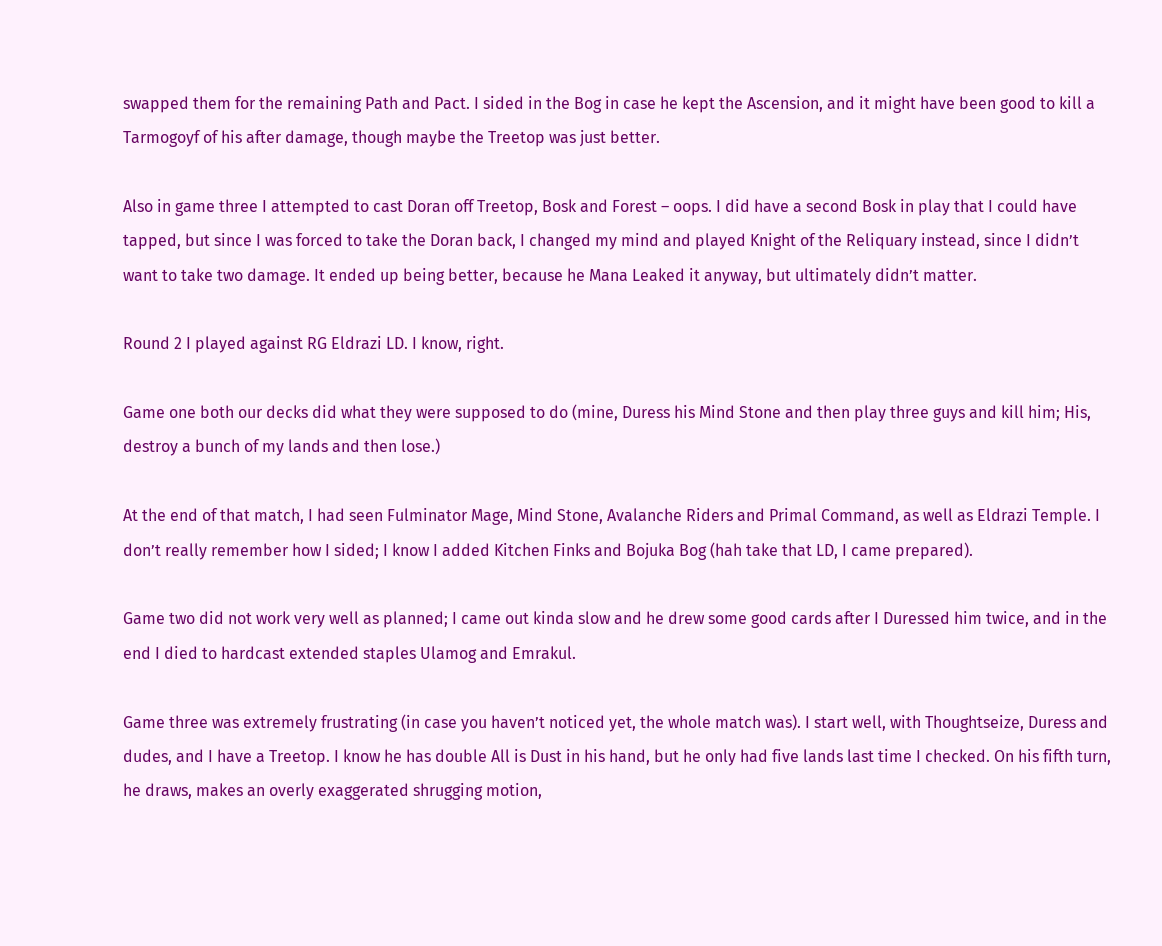swapped them for the remaining Path and Pact. I sided in the Bog in case he kept the Ascension, and it might have been good to kill a Tarmogoyf of his after damage, though maybe the Treetop was just better.

Also in game three I attempted to cast Doran off Treetop, Bosk and Forest – oops. I did have a second Bosk in play that I could have tapped, but since I was forced to take the Doran back, I changed my mind and played Knight of the Reliquary instead, since I didn’t want to take two damage. It ended up being better, because he Mana Leaked it anyway, but ultimately didn’t matter.

Round 2 I played against RG Eldrazi LD. I know, right.

Game one both our decks did what they were supposed to do (mine, Duress his Mind Stone and then play three guys and kill him; His, destroy a bunch of my lands and then lose.)

At the end of that match, I had seen Fulminator Mage, Mind Stone, Avalanche Riders and Primal Command, as well as Eldrazi Temple. I don’t really remember how I sided; I know I added Kitchen Finks and Bojuka Bog (hah take that LD, I came prepared).

Game two did not work very well as planned; I came out kinda slow and he drew some good cards after I Duressed him twice, and in the end I died to hardcast extended staples Ulamog and Emrakul.

Game three was extremely frustrating (in case you haven’t noticed yet, the whole match was). I start well, with Thoughtseize, Duress and dudes, and I have a Treetop. I know he has double All is Dust in his hand, but he only had five lands last time I checked. On his fifth turn, he draws, makes an overly exaggerated shrugging motion,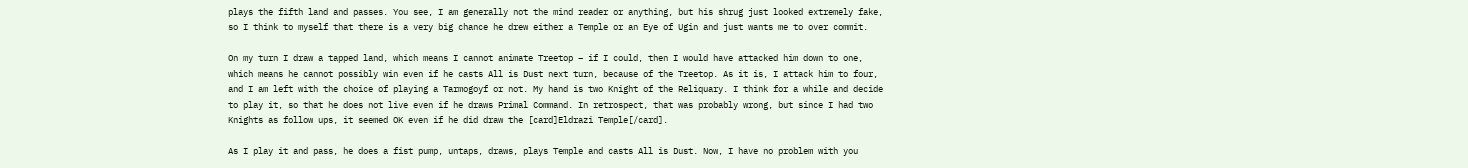plays the fifth land and passes. You see, I am generally not the mind reader or anything, but his shrug just looked extremely fake, so I think to myself that there is a very big chance he drew either a Temple or an Eye of Ugin and just wants me to over commit.

On my turn I draw a tapped land, which means I cannot animate Treetop – if I could, then I would have attacked him down to one, which means he cannot possibly win even if he casts All is Dust next turn, because of the Treetop. As it is, I attack him to four, and I am left with the choice of playing a Tarmogoyf or not. My hand is two Knight of the Reliquary. I think for a while and decide to play it, so that he does not live even if he draws Primal Command. In retrospect, that was probably wrong, but since I had two Knights as follow ups, it seemed OK even if he did draw the [card]Eldrazi Temple[/card].

As I play it and pass, he does a fist pump, untaps, draws, plays Temple and casts All is Dust. Now, I have no problem with you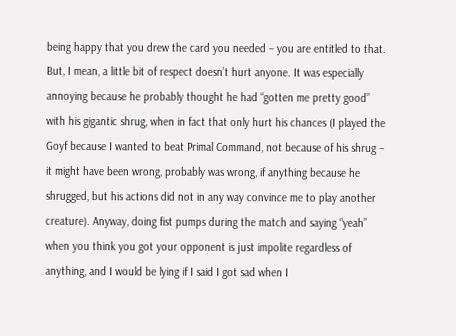being happy that you drew the card you needed – you are entitled to that. But, I mean, a little bit of respect doesn’t hurt anyone. It was especially annoying because he probably thought he had “gotten me pretty good” with his gigantic shrug, when in fact that only hurt his chances (I played the Goyf because I wanted to beat Primal Command, not because of his shrug – it might have been wrong, probably was wrong, if anything because he shrugged, but his actions did not in any way convince me to play another creature). Anyway, doing fist pumps during the match and saying “yeah” when you think you got your opponent is just impolite regardless of anything, and I would be lying if I said I got sad when I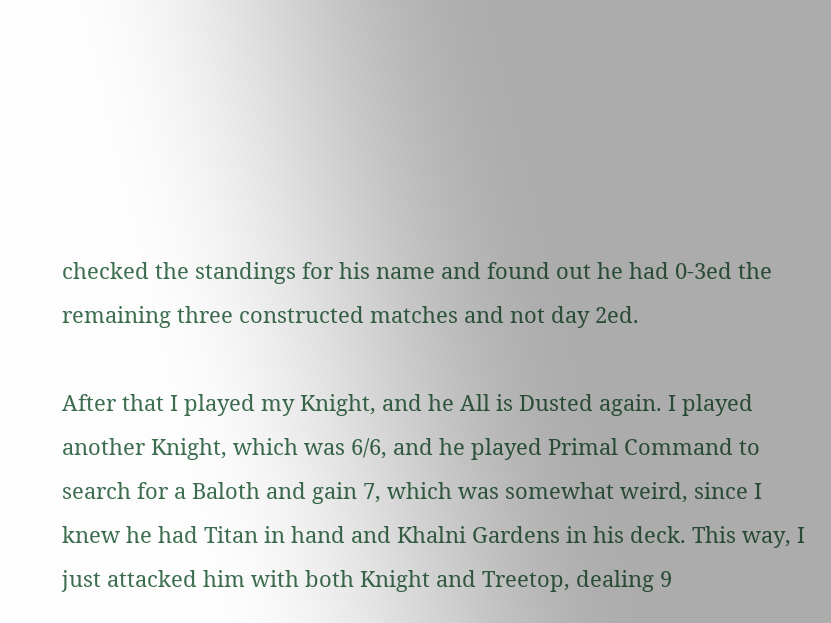checked the standings for his name and found out he had 0-3ed the remaining three constructed matches and not day 2ed.

After that I played my Knight, and he All is Dusted again. I played another Knight, which was 6/6, and he played Primal Command to search for a Baloth and gain 7, which was somewhat weird, since I knew he had Titan in hand and Khalni Gardens in his deck. This way, I just attacked him with both Knight and Treetop, dealing 9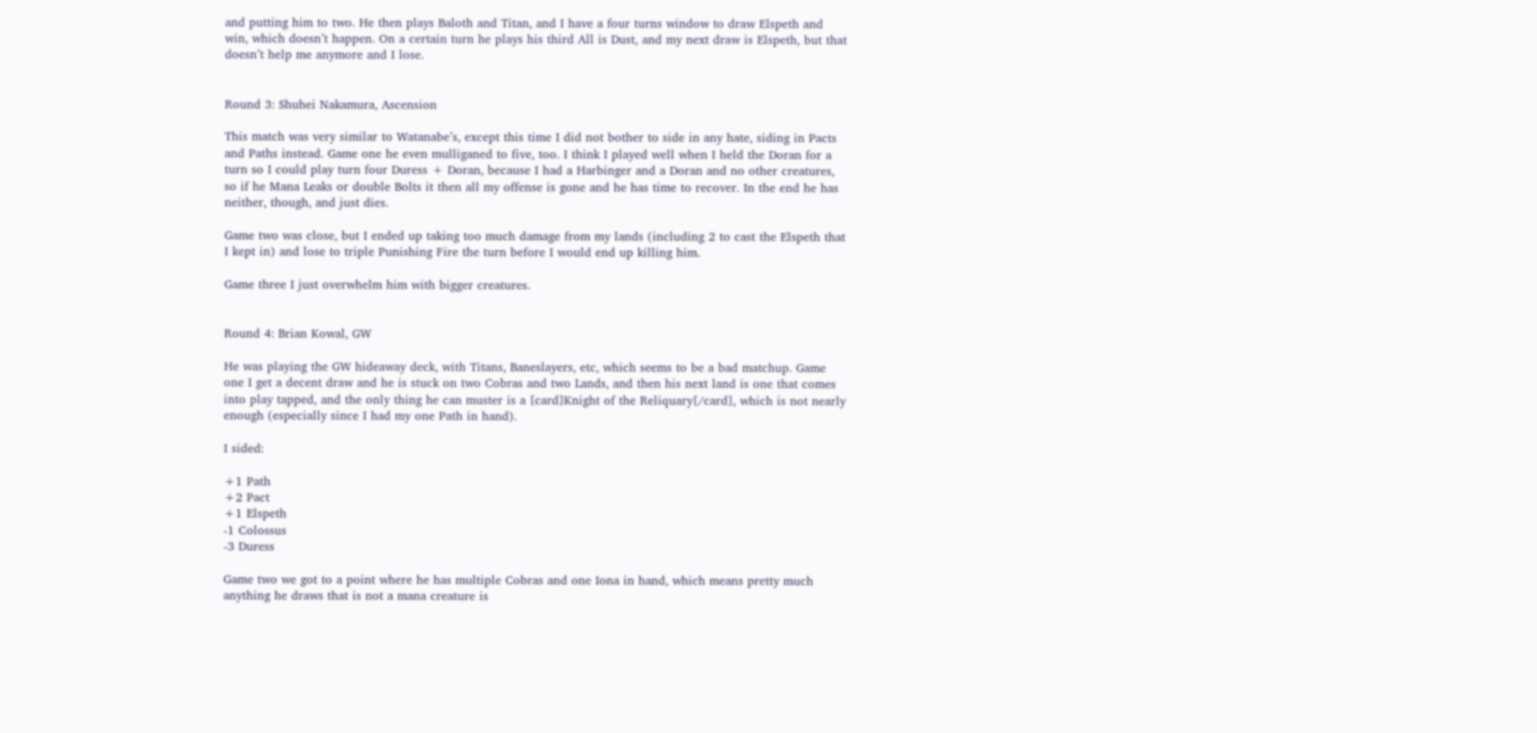and putting him to two. He then plays Baloth and Titan, and I have a four turns window to draw Elspeth and win, which doesn’t happen. On a certain turn he plays his third All is Dust, and my next draw is Elspeth, but that doesn’t help me anymore and I lose.


Round 3: Shuhei Nakamura, Ascension

This match was very similar to Watanabe’s, except this time I did not bother to side in any hate, siding in Pacts and Paths instead. Game one he even mulliganed to five, too. I think I played well when I held the Doran for a turn so I could play turn four Duress + Doran, because I had a Harbinger and a Doran and no other creatures, so if he Mana Leaks or double Bolts it then all my offense is gone and he has time to recover. In the end he has neither, though, and just dies.

Game two was close, but I ended up taking too much damage from my lands (including 2 to cast the Elspeth that I kept in) and lose to triple Punishing Fire the turn before I would end up killing him.

Game three I just overwhelm him with bigger creatures.


Round 4: Brian Kowal, GW

He was playing the GW hideaway deck, with Titans, Baneslayers, etc, which seems to be a bad matchup. Game one I get a decent draw and he is stuck on two Cobras and two Lands, and then his next land is one that comes into play tapped, and the only thing he can muster is a [card]Knight of the Reliquary[/card], which is not nearly enough (especially since I had my one Path in hand).

I sided:

+1 Path
+2 Pact
+1 Elspeth
-1 Colossus
-3 Duress

Game two we got to a point where he has multiple Cobras and one Iona in hand, which means pretty much anything he draws that is not a mana creature is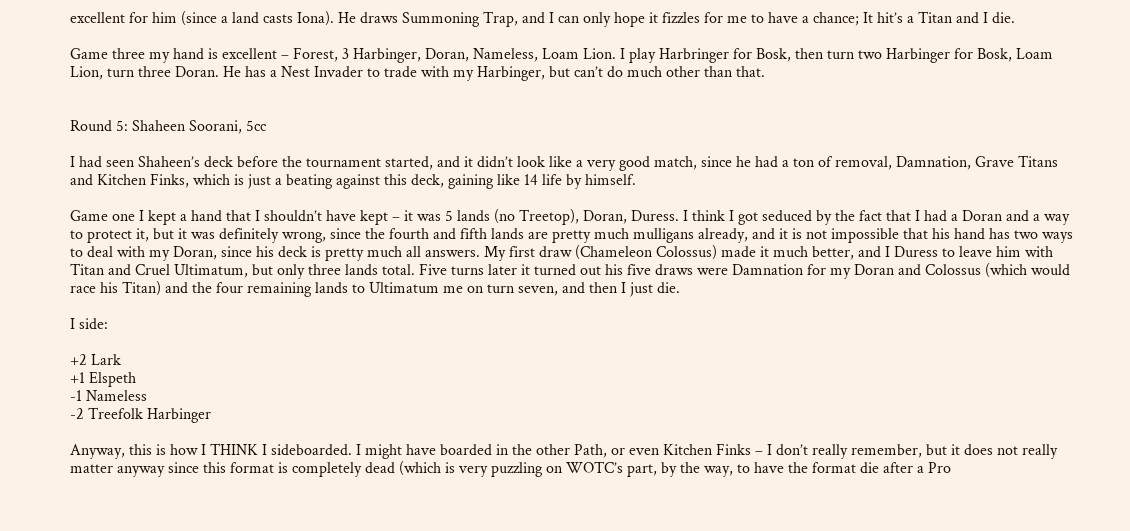excellent for him (since a land casts Iona). He draws Summoning Trap, and I can only hope it fizzles for me to have a chance; It hit’s a Titan and I die.

Game three my hand is excellent – Forest, 3 Harbinger, Doran, Nameless, Loam Lion. I play Harbringer for Bosk, then turn two Harbinger for Bosk, Loam Lion, turn three Doran. He has a Nest Invader to trade with my Harbinger, but can’t do much other than that.


Round 5: Shaheen Soorani, 5cc

I had seen Shaheen’s deck before the tournament started, and it didn’t look like a very good match, since he had a ton of removal, Damnation, Grave Titans and Kitchen Finks, which is just a beating against this deck, gaining like 14 life by himself.

Game one I kept a hand that I shouldn’t have kept – it was 5 lands (no Treetop), Doran, Duress. I think I got seduced by the fact that I had a Doran and a way to protect it, but it was definitely wrong, since the fourth and fifth lands are pretty much mulligans already, and it is not impossible that his hand has two ways to deal with my Doran, since his deck is pretty much all answers. My first draw (Chameleon Colossus) made it much better, and I Duress to leave him with Titan and Cruel Ultimatum, but only three lands total. Five turns later it turned out his five draws were Damnation for my Doran and Colossus (which would race his Titan) and the four remaining lands to Ultimatum me on turn seven, and then I just die.

I side:

+2 Lark
+1 Elspeth
-1 Nameless
-2 Treefolk Harbinger

Anyway, this is how I THINK I sideboarded. I might have boarded in the other Path, or even Kitchen Finks – I don’t really remember, but it does not really matter anyway since this format is completely dead (which is very puzzling on WOTC’s part, by the way, to have the format die after a Pro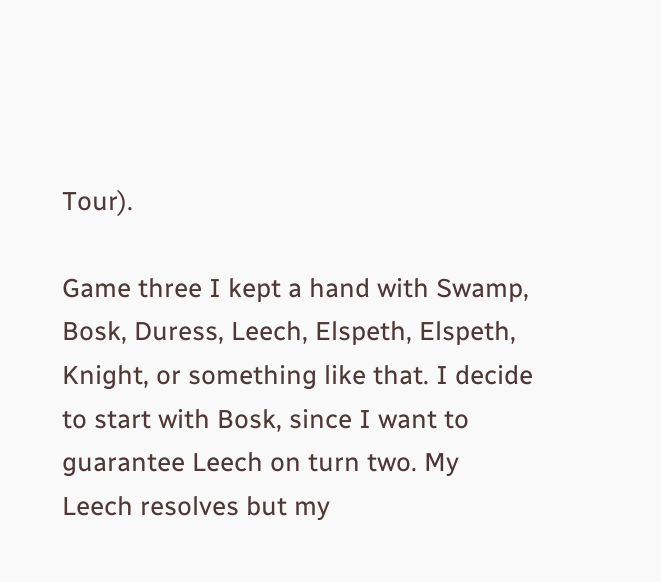Tour).

Game three I kept a hand with Swamp, Bosk, Duress, Leech, Elspeth, Elspeth, Knight, or something like that. I decide to start with Bosk, since I want to guarantee Leech on turn two. My Leech resolves but my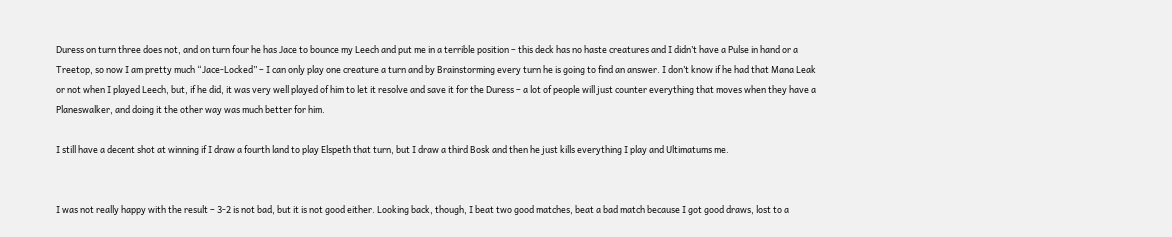Duress on turn three does not, and on turn four he has Jace to bounce my Leech and put me in a terrible position – this deck has no haste creatures and I didn’t have a Pulse in hand or a Treetop, so now I am pretty much “Jace-Locked” – I can only play one creature a turn and by Brainstorming every turn he is going to find an answer. I don’t know if he had that Mana Leak or not when I played Leech, but, if he did, it was very well played of him to let it resolve and save it for the Duress – a lot of people will just counter everything that moves when they have a Planeswalker, and doing it the other way was much better for him.

I still have a decent shot at winning if I draw a fourth land to play Elspeth that turn, but I draw a third Bosk and then he just kills everything I play and Ultimatums me.


I was not really happy with the result – 3-2 is not bad, but it is not good either. Looking back, though, I beat two good matches, beat a bad match because I got good draws, lost to a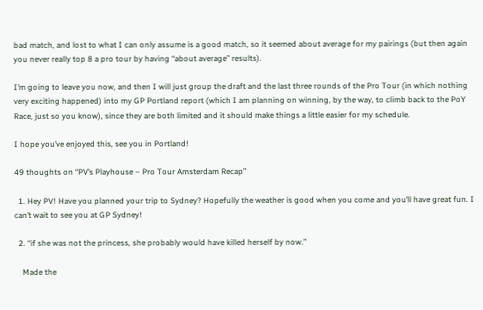bad match, and lost to what I can only assume is a good match, so it seemed about average for my pairings (but then again you never really top 8 a pro tour by having “about average” results).

I’m going to leave you now, and then I will just group the draft and the last three rounds of the Pro Tour (in which nothing very exciting happened) into my GP Portland report (which I am planning on winning, by the way, to climb back to the PoY Race, just so you know), since they are both limited and it should make things a little easier for my schedule.

I hope you’ve enjoyed this, see you in Portland!

49 thoughts on “PV’s Playhouse – Pro Tour Amsterdam Recap”

  1. Hey PV! Have you planned your trip to Sydney? Hopefully the weather is good when you come and you’ll have great fun. I can’t wait to see you at GP Sydney!

  2. “if she was not the princess, she probably would have killed herself by now.”

    Made the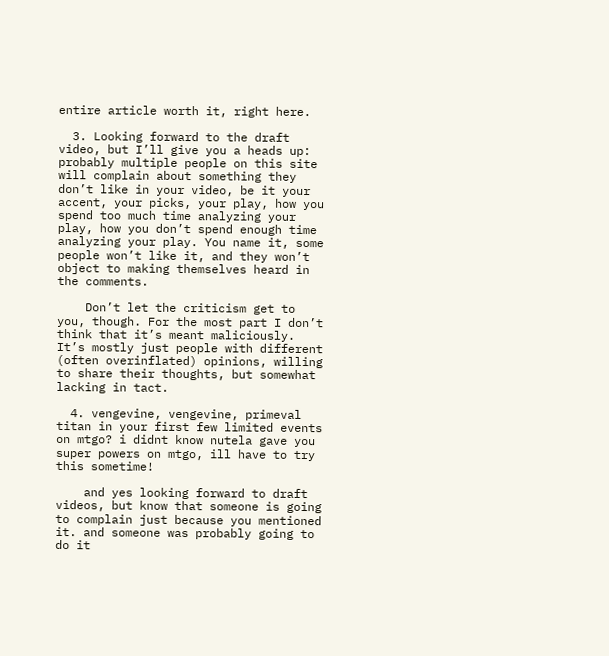entire article worth it, right here.

  3. Looking forward to the draft video, but I’ll give you a heads up: probably multiple people on this site will complain about something they don’t like in your video, be it your accent, your picks, your play, how you spend too much time analyzing your play, how you don’t spend enough time analyzing your play. You name it, some people won’t like it, and they won’t object to making themselves heard in the comments.

    Don’t let the criticism get to you, though. For the most part I don’t think that it’s meant maliciously. It’s mostly just people with different (often overinflated) opinions, willing to share their thoughts, but somewhat lacking in tact.

  4. vengevine, vengevine, primeval titan in your first few limited events on mtgo? i didnt know nutela gave you super powers on mtgo, ill have to try this sometime!

    and yes looking forward to draft videos, but know that someone is going to complain just because you mentioned it. and someone was probably going to do it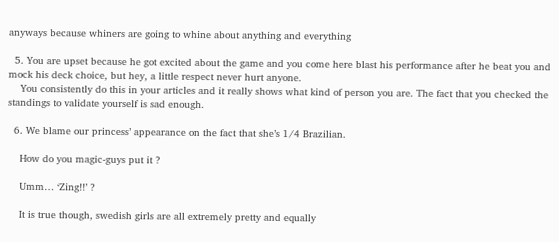anyways because whiners are going to whine about anything and everything

  5. You are upset because he got excited about the game and you come here blast his performance after he beat you and mock his deck choice, but hey, a little respect never hurt anyone.
    You consistently do this in your articles and it really shows what kind of person you are. The fact that you checked the standings to validate yourself is sad enough.

  6. We blame our princess’ appearance on the fact that she’s 1/4 Brazilian.

    How do you magic-guys put it ?

    Umm… ‘Zing!!’ ?

    It is true though, swedish girls are all extremely pretty and equally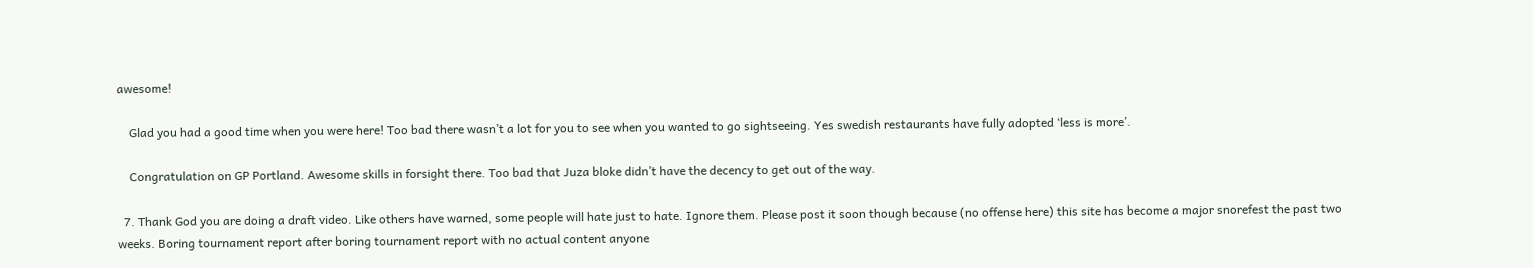awesome!

    Glad you had a good time when you were here! Too bad there wasn’t a lot for you to see when you wanted to go sightseeing. Yes swedish restaurants have fully adopted ‘less is more’.

    Congratulation on GP Portland. Awesome skills in forsight there. Too bad that Juza bloke didn’t have the decency to get out of the way.

  7. Thank God you are doing a draft video. Like others have warned, some people will hate just to hate. Ignore them. Please post it soon though because (no offense here) this site has become a major snorefest the past two weeks. Boring tournament report after boring tournament report with no actual content anyone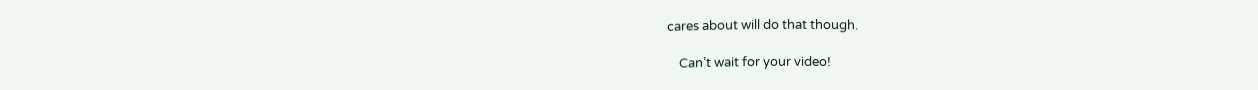cares about will do that though.

    Can’t wait for your video!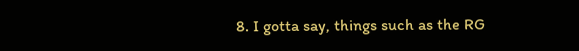8. I gotta say, things such as the RG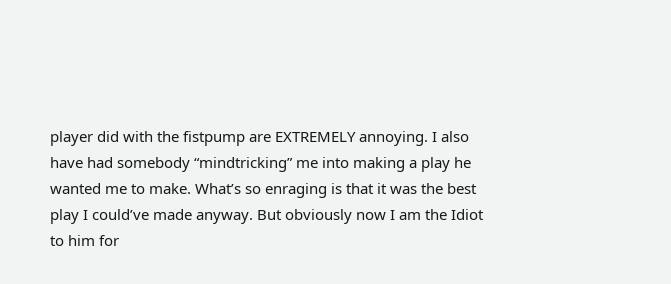player did with the fistpump are EXTREMELY annoying. I also have had somebody “mindtricking” me into making a play he wanted me to make. What’s so enraging is that it was the best play I could’ve made anyway. But obviously now I am the Idiot to him for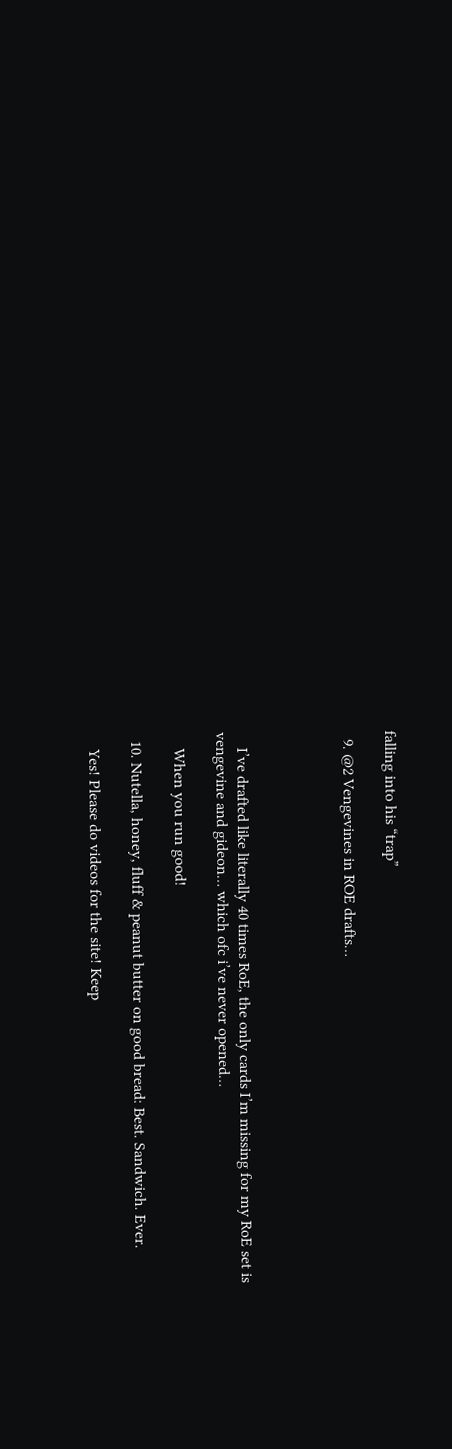falling into his “trap”

  9. @2 Vengevines in ROE drafts…




    I’ve drafted like literally 40 times RoE, the only cards I’m missing for my RoE set is vengevine and gideon… which ofc i’ve never opened…

    When you run good!

  10. Nutella, honey, fluff & peanut butter on good bread: Best. Sandwich. Ever.

    Yes! Please do videos for the site! Keep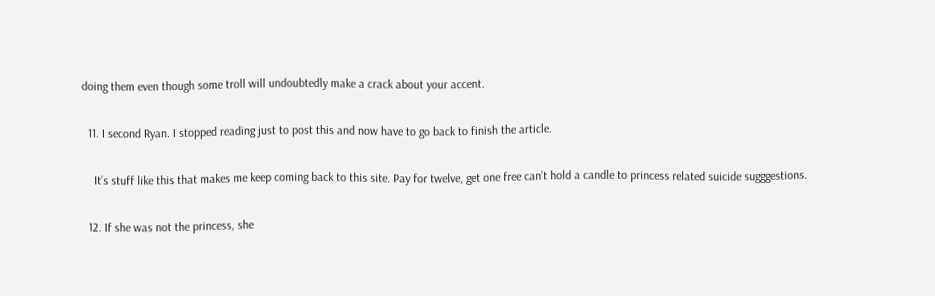doing them even though some troll will undoubtedly make a crack about your accent.

  11. I second Ryan. I stopped reading just to post this and now have to go back to finish the article.

    It’s stuff like this that makes me keep coming back to this site. Pay for twelve, get one free can’t hold a candle to princess related suicide sugggestions.

  12. If she was not the princess, she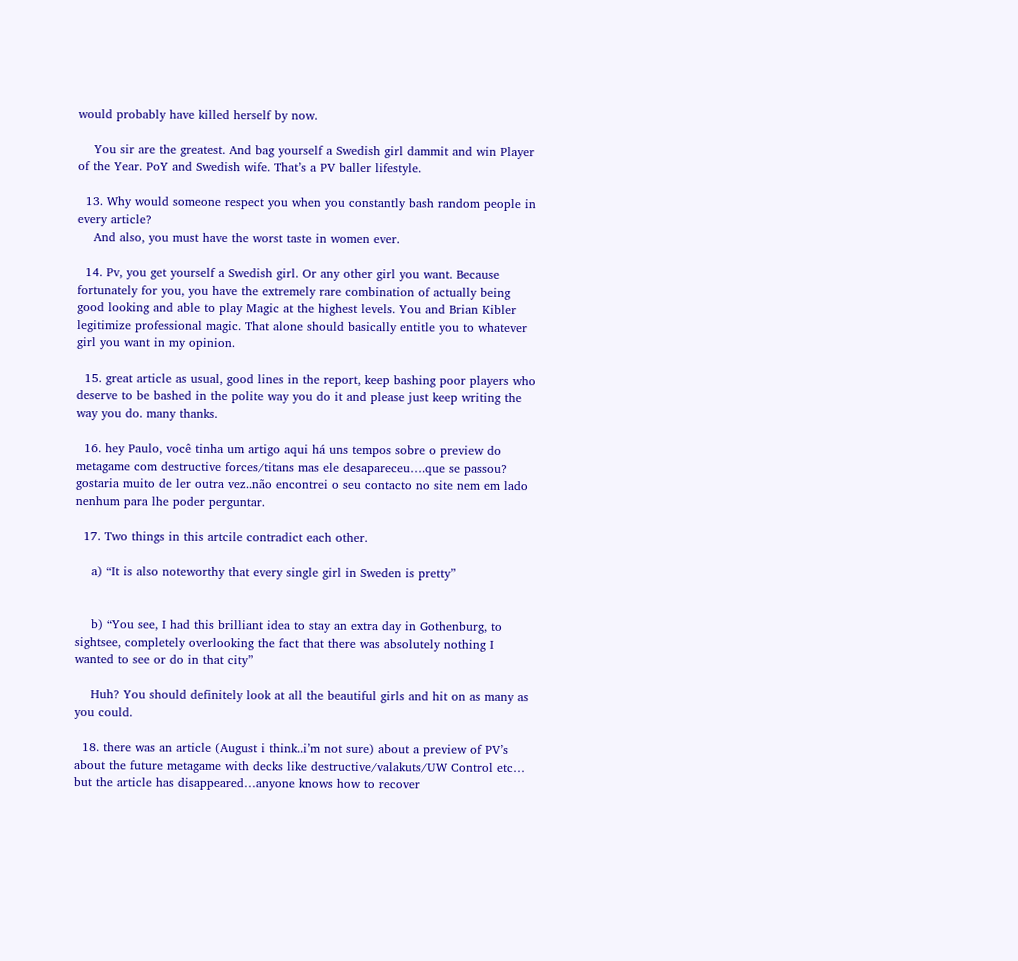would probably have killed herself by now.

    You sir are the greatest. And bag yourself a Swedish girl dammit and win Player of the Year. PoY and Swedish wife. That’s a PV baller lifestyle.

  13. Why would someone respect you when you constantly bash random people in every article?
    And also, you must have the worst taste in women ever.

  14. Pv, you get yourself a Swedish girl. Or any other girl you want. Because fortunately for you, you have the extremely rare combination of actually being good looking and able to play Magic at the highest levels. You and Brian Kibler legitimize professional magic. That alone should basically entitle you to whatever girl you want in my opinion.

  15. great article as usual, good lines in the report, keep bashing poor players who deserve to be bashed in the polite way you do it and please just keep writing the way you do. many thanks.

  16. hey Paulo, você tinha um artigo aqui há uns tempos sobre o preview do metagame com destructive forces/titans mas ele desapareceu….que se passou? gostaria muito de ler outra vez..não encontrei o seu contacto no site nem em lado nenhum para lhe poder perguntar.

  17. Two things in this artcile contradict each other.

    a) “It is also noteworthy that every single girl in Sweden is pretty”


    b) “You see, I had this brilliant idea to stay an extra day in Gothenburg, to sightsee, completely overlooking the fact that there was absolutely nothing I wanted to see or do in that city”

    Huh? You should definitely look at all the beautiful girls and hit on as many as you could.

  18. there was an article (August i think..i’m not sure) about a preview of PV’s about the future metagame with decks like destructive/valakuts/UW Control etc… but the article has disappeared…anyone knows how to recover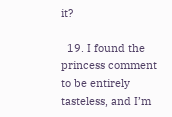it?

  19. I found the princess comment to be entirely tasteless, and I’m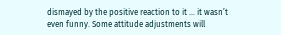dismayed by the positive reaction to it … it wasn’t even funny. Some attitude adjustments will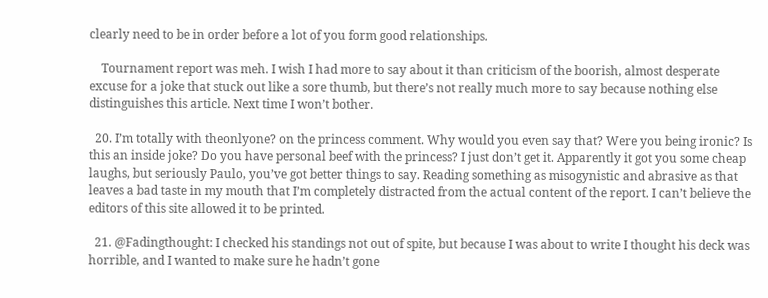clearly need to be in order before a lot of you form good relationships.

    Tournament report was meh. I wish I had more to say about it than criticism of the boorish, almost desperate excuse for a joke that stuck out like a sore thumb, but there’s not really much more to say because nothing else distinguishes this article. Next time I won’t bother.

  20. I’m totally with theonlyone? on the princess comment. Why would you even say that? Were you being ironic? Is this an inside joke? Do you have personal beef with the princess? I just don’t get it. Apparently it got you some cheap laughs, but seriously Paulo, you’ve got better things to say. Reading something as misogynistic and abrasive as that leaves a bad taste in my mouth that I’m completely distracted from the actual content of the report. I can’t believe the editors of this site allowed it to be printed.

  21. @Fadingthought: I checked his standings not out of spite, but because I was about to write I thought his deck was horrible, and I wanted to make sure he hadn’t gone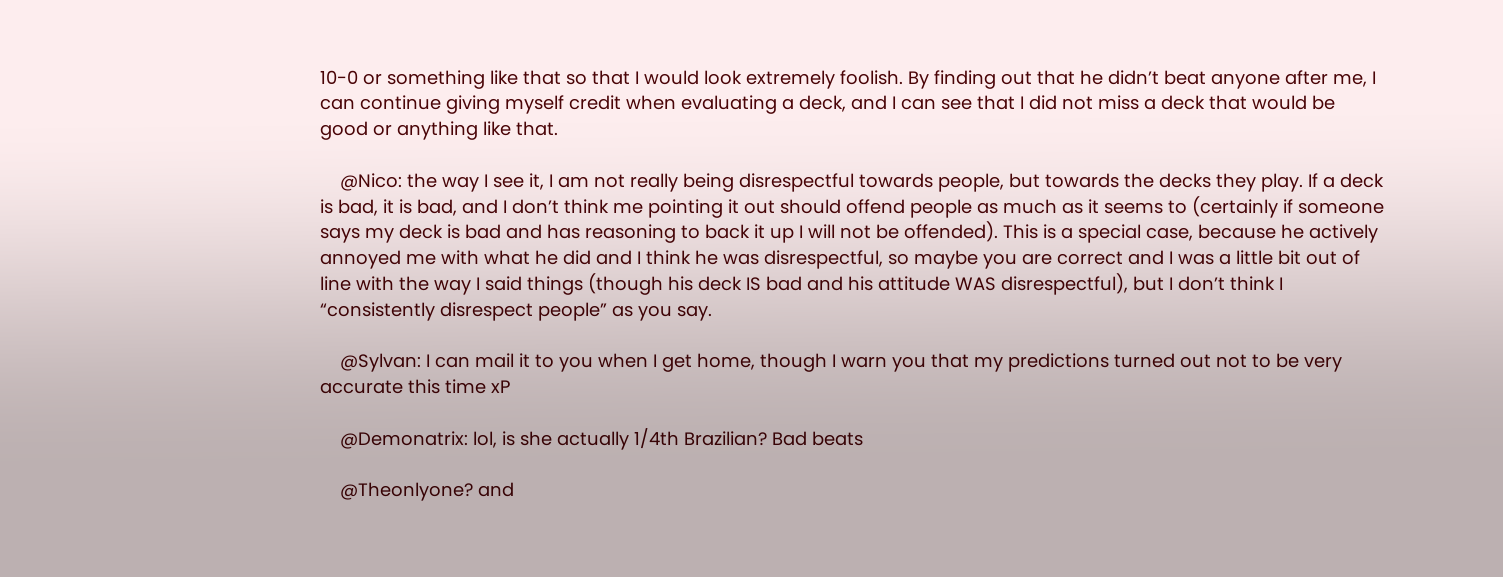10-0 or something like that so that I would look extremely foolish. By finding out that he didn’t beat anyone after me, I can continue giving myself credit when evaluating a deck, and I can see that I did not miss a deck that would be good or anything like that.

    @Nico: the way I see it, I am not really being disrespectful towards people, but towards the decks they play. If a deck is bad, it is bad, and I don’t think me pointing it out should offend people as much as it seems to (certainly if someone says my deck is bad and has reasoning to back it up I will not be offended). This is a special case, because he actively annoyed me with what he did and I think he was disrespectful, so maybe you are correct and I was a little bit out of line with the way I said things (though his deck IS bad and his attitude WAS disrespectful), but I don’t think I “consistently disrespect people” as you say.

    @Sylvan: I can mail it to you when I get home, though I warn you that my predictions turned out not to be very accurate this time xP

    @Demonatrix: lol, is she actually 1/4th Brazilian? Bad beats

    @Theonlyone? and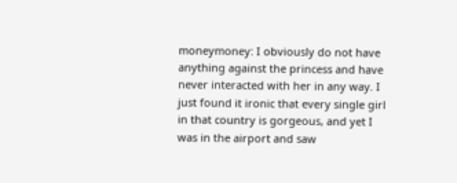moneymoney: I obviously do not have anything against the princess and have never interacted with her in any way. I just found it ironic that every single girl in that country is gorgeous, and yet I was in the airport and saw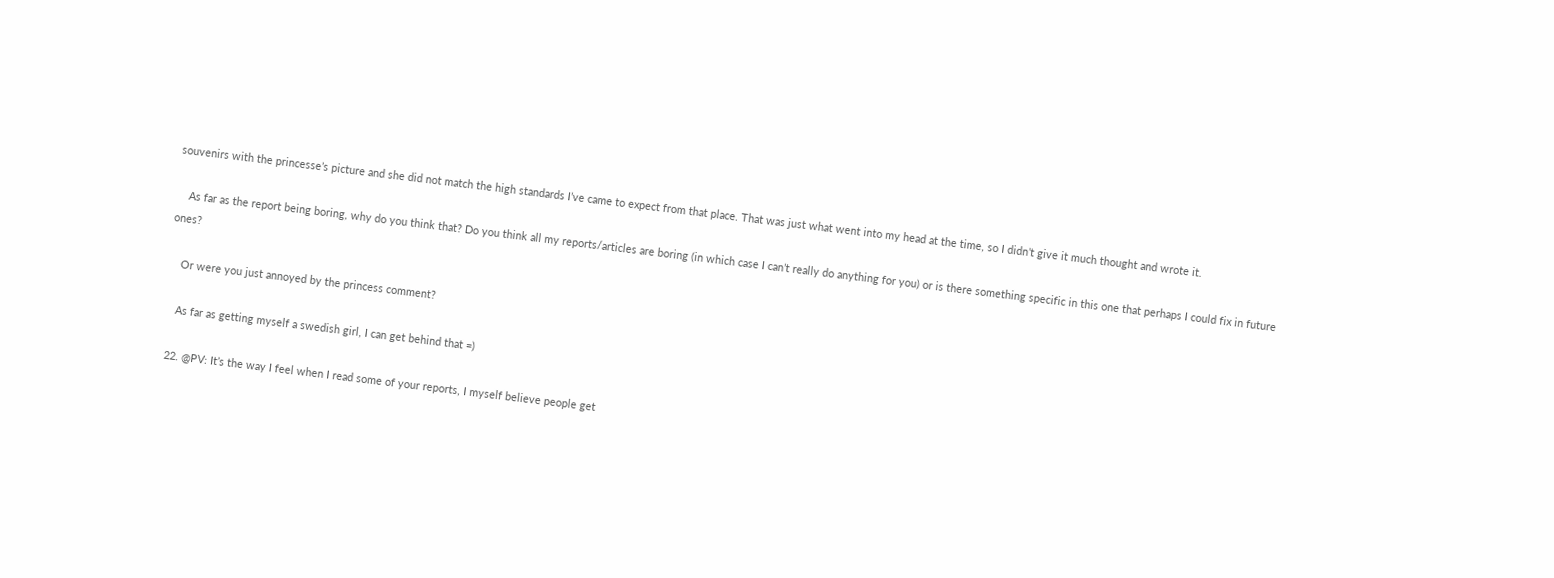souvenirs with the princesse’s picture and she did not match the high standards I’ve came to expect from that place. That was just what went into my head at the time, so I didn’t give it much thought and wrote it.

    As far as the report being boring, why do you think that? Do you think all my reports/articles are boring (in which case I can’t really do anything for you) or is there something specific in this one that perhaps I could fix in future ones?

    Or were you just annoyed by the princess comment?

    As far as getting myself a swedish girl, I can get behind that =)

  22. @PV: It’s the way I feel when I read some of your reports, I myself believe people get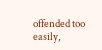offended too easily,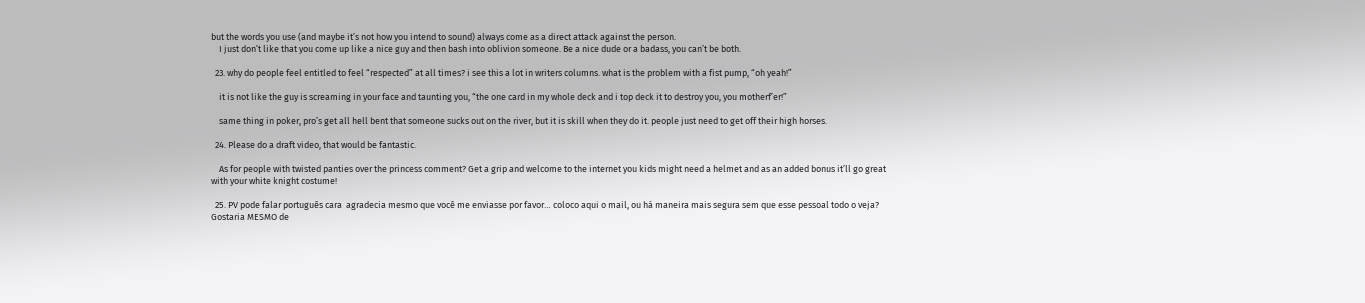but the words you use (and maybe it’s not how you intend to sound) always come as a direct attack against the person.
    I just don’t like that you come up like a nice guy and then bash into oblivion someone. Be a nice dude or a badass, you can’t be both.

  23. why do people feel entitled to feel “respected” at all times? i see this a lot in writers columns. what is the problem with a fist pump, “oh yeah!”

    it is not like the guy is screaming in your face and taunting you, “the one card in my whole deck and i top deck it to destroy you, you motherf’er!”

    same thing in poker, pro’s get all hell bent that someone sucks out on the river, but it is skill when they do it. people just need to get off their high horses.

  24. Please do a draft video, that would be fantastic.

    As for people with twisted panties over the princess comment? Get a grip and welcome to the internet you kids might need a helmet and as an added bonus it’ll go great with your white knight costume!

  25. PV pode falar português cara  agradecia mesmo que você me enviasse por favor… coloco aqui o mail, ou há maneira mais segura sem que esse pessoal todo o veja? Gostaria MESMO de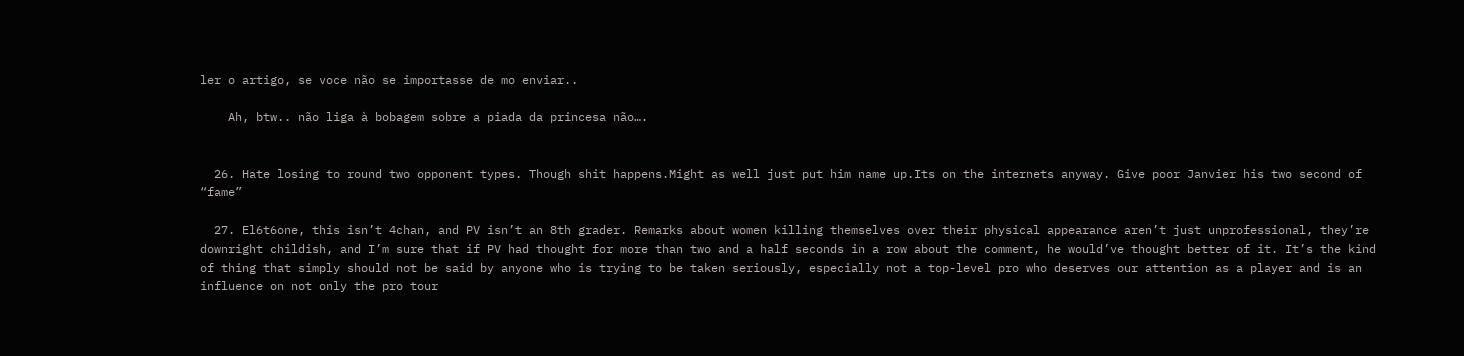ler o artigo, se voce não se importasse de mo enviar..

    Ah, btw.. não liga à bobagem sobre a piada da princesa não….


  26. Hate losing to round two opponent types. Though shit happens.Might as well just put him name up.Its on the internets anyway. Give poor Janvier his two second of “fame”

  27. El6t6one, this isn’t 4chan, and PV isn’t an 8th grader. Remarks about women killing themselves over their physical appearance aren’t just unprofessional, they’re downright childish, and I’m sure that if PV had thought for more than two and a half seconds in a row about the comment, he would’ve thought better of it. It’s the kind of thing that simply should not be said by anyone who is trying to be taken seriously, especially not a top-level pro who deserves our attention as a player and is an influence on not only the pro tour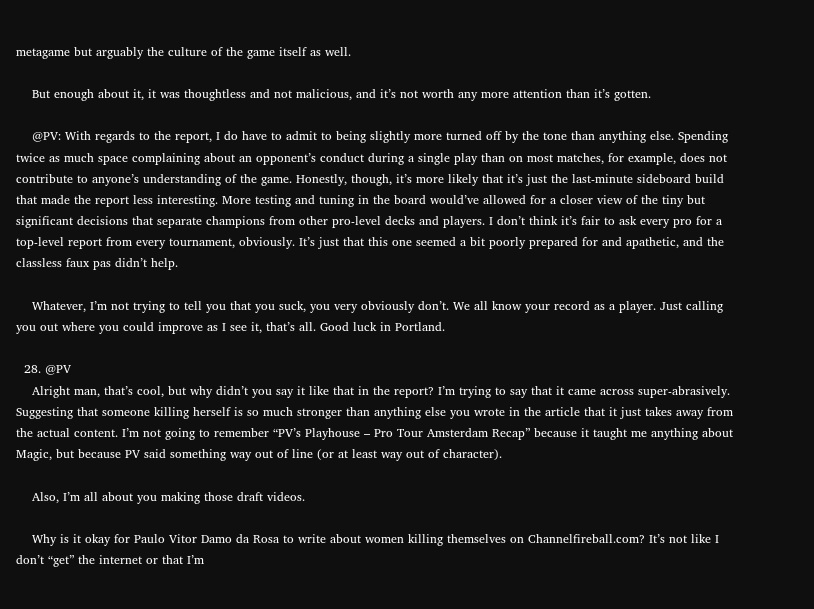metagame but arguably the culture of the game itself as well.

    But enough about it, it was thoughtless and not malicious, and it’s not worth any more attention than it’s gotten.

    @PV: With regards to the report, I do have to admit to being slightly more turned off by the tone than anything else. Spending twice as much space complaining about an opponent’s conduct during a single play than on most matches, for example, does not contribute to anyone’s understanding of the game. Honestly, though, it’s more likely that it’s just the last-minute sideboard build that made the report less interesting. More testing and tuning in the board would’ve allowed for a closer view of the tiny but significant decisions that separate champions from other pro-level decks and players. I don’t think it’s fair to ask every pro for a top-level report from every tournament, obviously. It’s just that this one seemed a bit poorly prepared for and apathetic, and the classless faux pas didn’t help.

    Whatever, I’m not trying to tell you that you suck, you very obviously don’t. We all know your record as a player. Just calling you out where you could improve as I see it, that’s all. Good luck in Portland.

  28. @PV
    Alright man, that’s cool, but why didn’t you say it like that in the report? I’m trying to say that it came across super-abrasively. Suggesting that someone killing herself is so much stronger than anything else you wrote in the article that it just takes away from the actual content. I’m not going to remember “PV’s Playhouse – Pro Tour Amsterdam Recap” because it taught me anything about Magic, but because PV said something way out of line (or at least way out of character).

    Also, I’m all about you making those draft videos.

    Why is it okay for Paulo Vitor Damo da Rosa to write about women killing themselves on Channelfireball.com? It’s not like I don’t “get” the internet or that I’m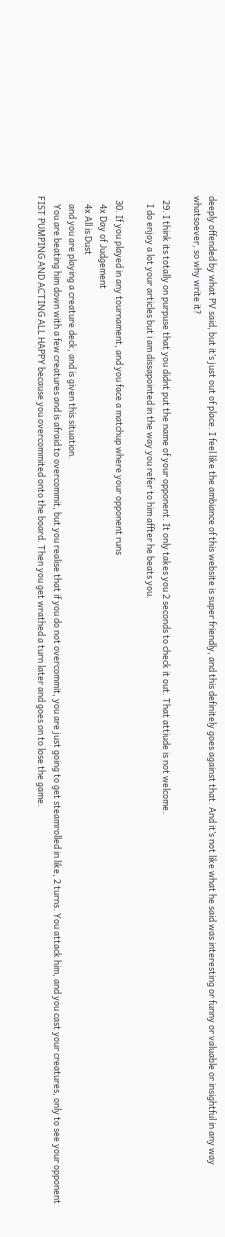deeply offended by what PV said, but it’s just out of place. I feel like the ambiance of this website is super friendly, and this definitely goes against that. And it’s not like what he said was interesting or funny or valuable or insightful in any way whatsoever, so why write it?

  29. I think its totally on purpuse that you didnt put the name of your opponent. It only takes you 2 seconds to check it out. That attiude is not welcome.
    I do enjoy a lot your articles but i am dissapointed in the way you refer to him affter he beats you.

  30. If you played in any tournament, and you face a matchup where your opponent runs
    4x Day of Judgement
    4x All is Dust
    and you are playing a creature deck, and is given this situation.
    You are beating him down with a few creatures and is afraid to overcommit, but you realise that if you do not overcommit, you are just going to get steamrolled in like, 2 turns. You attack him, and you cast your creatures, only to see your opponent FIST PUMPING AND ACTING ALL HAPPY because you overcommited onto the board. Then you get wrathed a turn later and goes on to lose the game.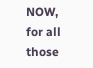NOW, for all those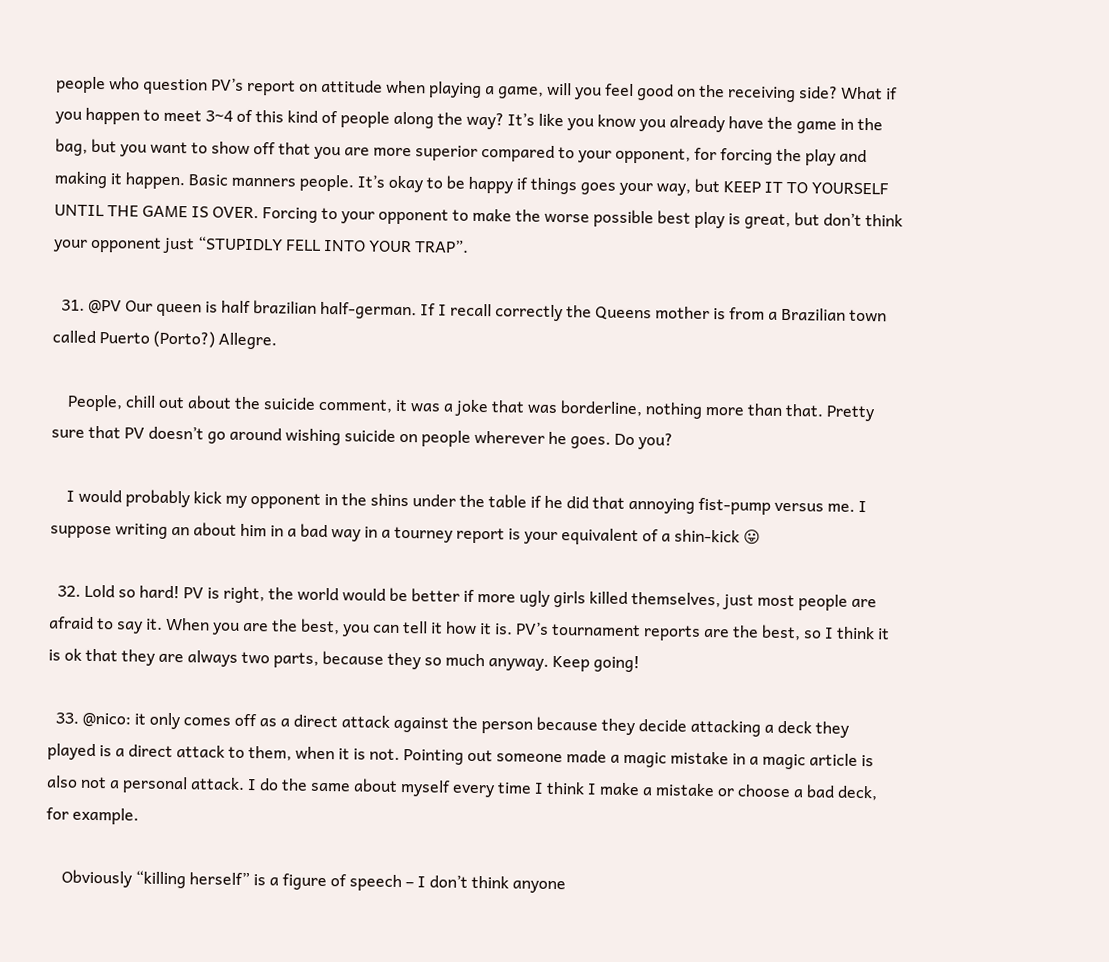people who question PV’s report on attitude when playing a game, will you feel good on the receiving side? What if you happen to meet 3~4 of this kind of people along the way? It’s like you know you already have the game in the bag, but you want to show off that you are more superior compared to your opponent, for forcing the play and making it happen. Basic manners people. It’s okay to be happy if things goes your way, but KEEP IT TO YOURSELF UNTIL THE GAME IS OVER. Forcing to your opponent to make the worse possible best play is great, but don’t think your opponent just “STUPIDLY FELL INTO YOUR TRAP”.

  31. @PV Our queen is half brazilian half-german. If I recall correctly the Queens mother is from a Brazilian town called Puerto (Porto?) Allegre.

    People, chill out about the suicide comment, it was a joke that was borderline, nothing more than that. Pretty sure that PV doesn’t go around wishing suicide on people wherever he goes. Do you?

    I would probably kick my opponent in the shins under the table if he did that annoying fist-pump versus me. I suppose writing an about him in a bad way in a tourney report is your equivalent of a shin-kick 😛

  32. Lold so hard! PV is right, the world would be better if more ugly girls killed themselves, just most people are afraid to say it. When you are the best, you can tell it how it is. PV’s tournament reports are the best, so I think it is ok that they are always two parts, because they so much anyway. Keep going!

  33. @nico: it only comes off as a direct attack against the person because they decide attacking a deck they played is a direct attack to them, when it is not. Pointing out someone made a magic mistake in a magic article is also not a personal attack. I do the same about myself every time I think I make a mistake or choose a bad deck, for example.

    Obviously “killing herself” is a figure of speech – I don’t think anyone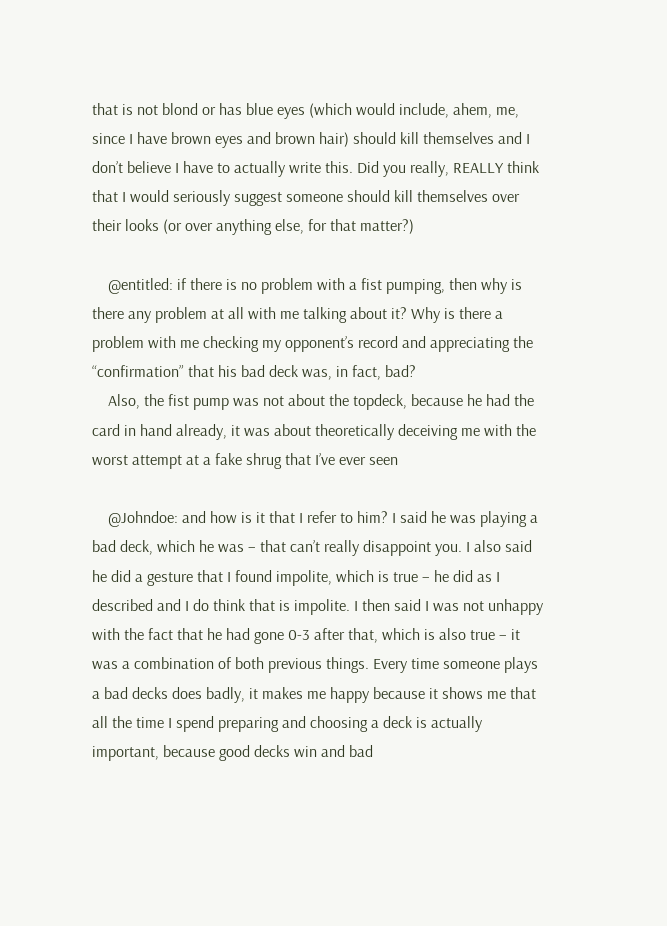that is not blond or has blue eyes (which would include, ahem, me, since I have brown eyes and brown hair) should kill themselves and I don’t believe I have to actually write this. Did you really, REALLY think that I would seriously suggest someone should kill themselves over their looks (or over anything else, for that matter?)

    @entitled: if there is no problem with a fist pumping, then why is there any problem at all with me talking about it? Why is there a problem with me checking my opponent’s record and appreciating the “confirmation” that his bad deck was, in fact, bad?
    Also, the fist pump was not about the topdeck, because he had the card in hand already, it was about theoretically deceiving me with the worst attempt at a fake shrug that I’ve ever seen

    @Johndoe: and how is it that I refer to him? I said he was playing a bad deck, which he was – that can’t really disappoint you. I also said he did a gesture that I found impolite, which is true – he did as I described and I do think that is impolite. I then said I was not unhappy with the fact that he had gone 0-3 after that, which is also true – it was a combination of both previous things. Every time someone plays a bad decks does badly, it makes me happy because it shows me that all the time I spend preparing and choosing a deck is actually important, because good decks win and bad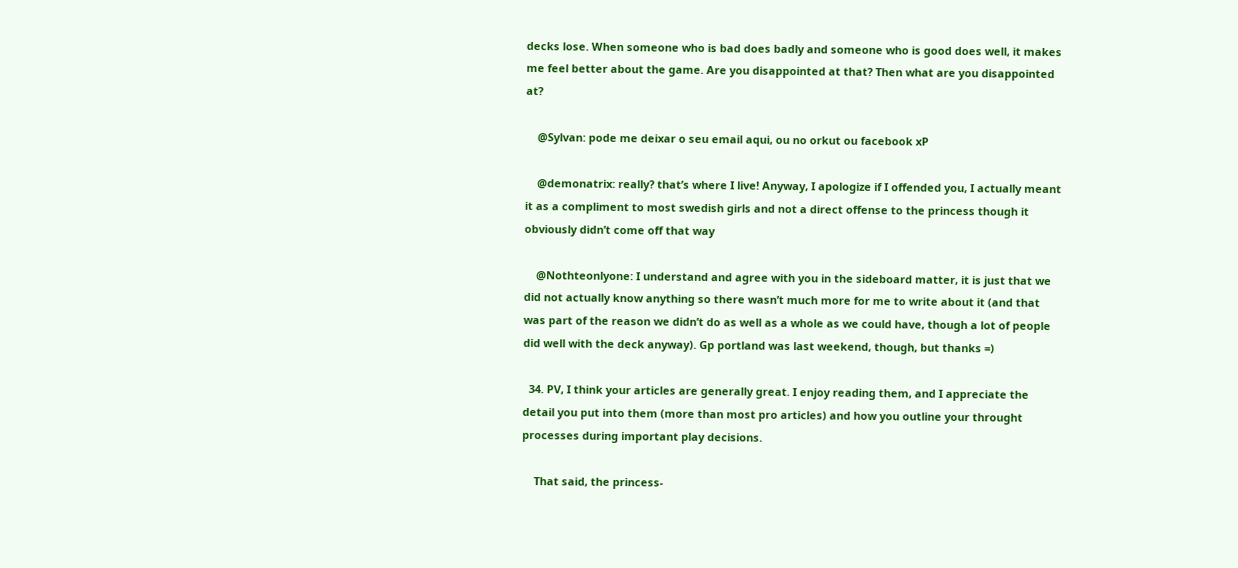decks lose. When someone who is bad does badly and someone who is good does well, it makes me feel better about the game. Are you disappointed at that? Then what are you disappointed at?

    @Sylvan: pode me deixar o seu email aqui, ou no orkut ou facebook xP

    @demonatrix: really? that’s where I live! Anyway, I apologize if I offended you, I actually meant it as a compliment to most swedish girls and not a direct offense to the princess though it obviously didn’t come off that way

    @Nothteonlyone: I understand and agree with you in the sideboard matter, it is just that we did not actually know anything so there wasn’t much more for me to write about it (and that was part of the reason we didn’t do as well as a whole as we could have, though a lot of people did well with the deck anyway). Gp portland was last weekend, though, but thanks =)

  34. PV, I think your articles are generally great. I enjoy reading them, and I appreciate the detail you put into them (more than most pro articles) and how you outline your throught processes during important play decisions.

    That said, the princess-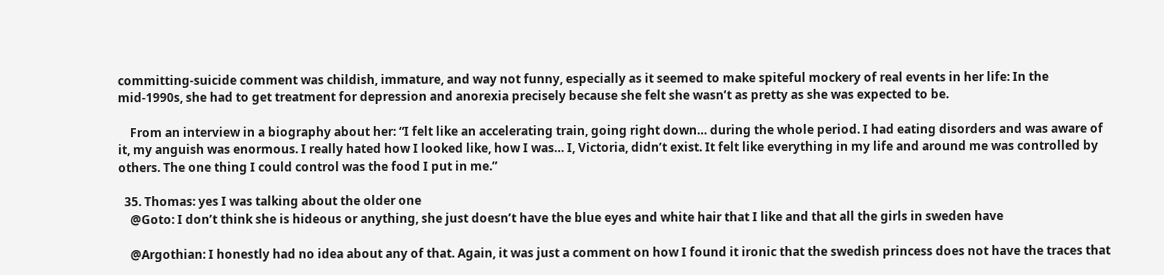committing-suicide comment was childish, immature, and way not funny, especially as it seemed to make spiteful mockery of real events in her life: In the mid-1990s, she had to get treatment for depression and anorexia precisely because she felt she wasn’t as pretty as she was expected to be.

    From an interview in a biography about her: “I felt like an accelerating train, going right down… during the whole period. I had eating disorders and was aware of it, my anguish was enormous. I really hated how I looked like, how I was… I, Victoria, didn’t exist. It felt like everything in my life and around me was controlled by others. The one thing I could control was the food I put in me.”

  35. Thomas: yes I was talking about the older one
    @Goto: I don’t think she is hideous or anything, she just doesn’t have the blue eyes and white hair that I like and that all the girls in sweden have

    @Argothian: I honestly had no idea about any of that. Again, it was just a comment on how I found it ironic that the swedish princess does not have the traces that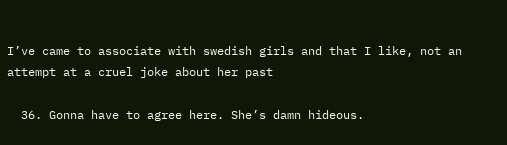I’ve came to associate with swedish girls and that I like, not an attempt at a cruel joke about her past

  36. Gonna have to agree here. She’s damn hideous.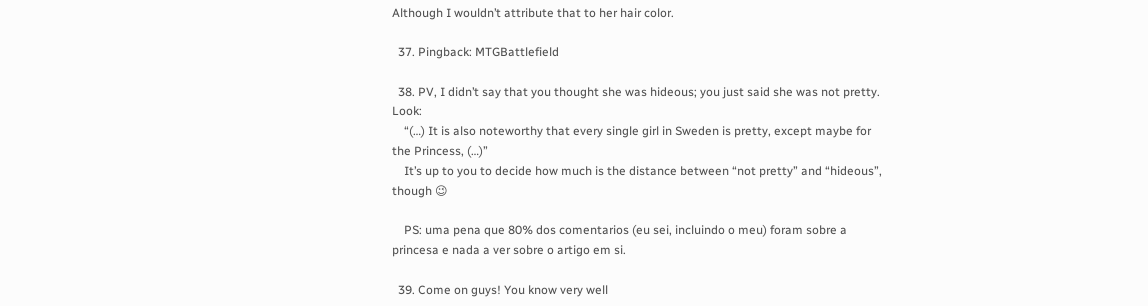Although I wouldn’t attribute that to her hair color.

  37. Pingback: MTGBattlefield

  38. PV, I didn’t say that you thought she was hideous; you just said she was not pretty. Look:
    “(…) It is also noteworthy that every single girl in Sweden is pretty, except maybe for the Princess, (…)”
    It’s up to you to decide how much is the distance between “not pretty” and “hideous”, though 😉

    PS: uma pena que 80% dos comentarios (eu sei, incluindo o meu) foram sobre a princesa e nada a ver sobre o artigo em si.

  39. Come on guys! You know very well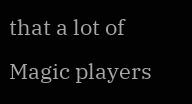that a lot of Magic players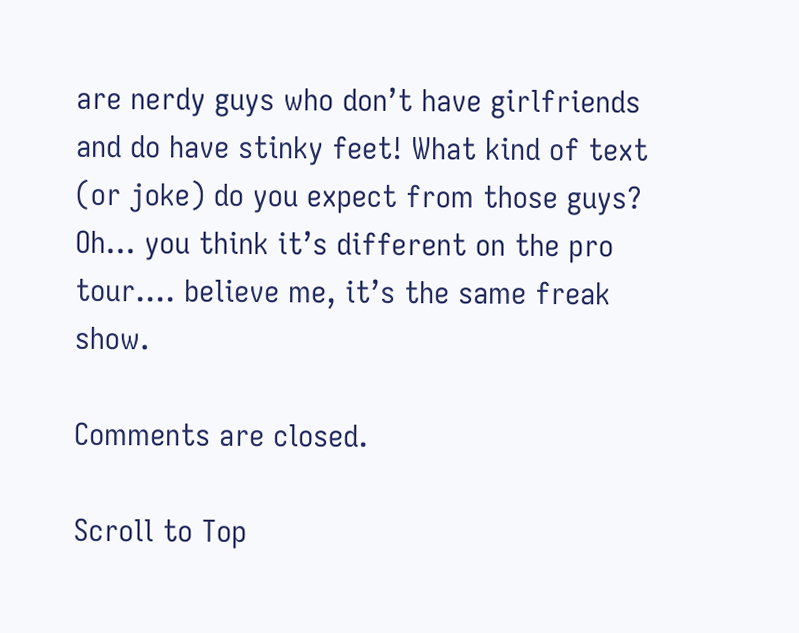are nerdy guys who don’t have girlfriends and do have stinky feet! What kind of text (or joke) do you expect from those guys? Oh… you think it’s different on the pro tour…. believe me, it’s the same freak show.

Comments are closed.

Scroll to Top